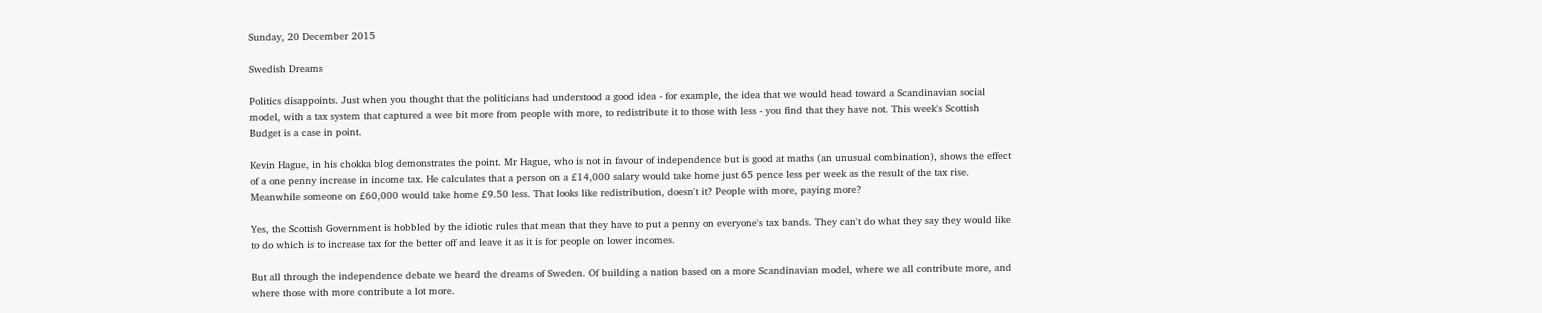Sunday, 20 December 2015

Swedish Dreams

Politics disappoints. Just when you thought that the politicians had understood a good idea - for example, the idea that we would head toward a Scandinavian social model, with a tax system that captured a wee bit more from people with more, to redistribute it to those with less - you find that they have not. This week's Scottish Budget is a case in point.

Kevin Hague, in his chokka blog demonstrates the point. Mr Hague, who is not in favour of independence but is good at maths (an unusual combination), shows the effect of a one penny increase in income tax. He calculates that a person on a £14,000 salary would take home just 65 pence less per week as the result of the tax rise. Meanwhile someone on £60,000 would take home £9.50 less. That looks like redistribution, doesn't it? People with more, paying more?

Yes, the Scottish Government is hobbled by the idiotic rules that mean that they have to put a penny on everyone's tax bands. They can't do what they say they would like to do which is to increase tax for the better off and leave it as it is for people on lower incomes.

But all through the independence debate we heard the dreams of Sweden. Of building a nation based on a more Scandinavian model, where we all contribute more, and where those with more contribute a lot more.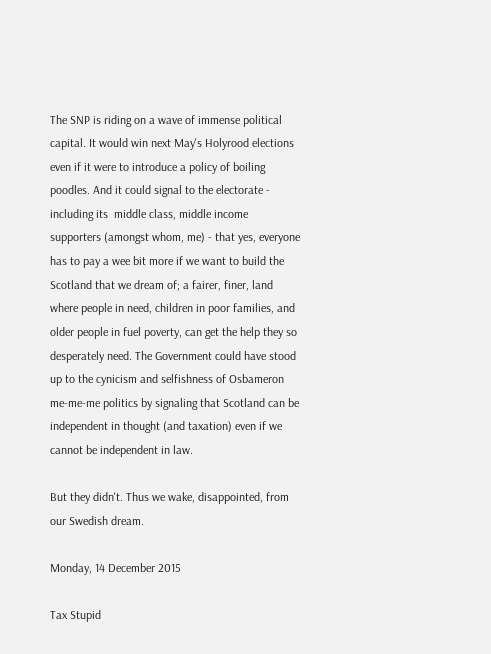The SNP is riding on a wave of immense political capital. It would win next May's Holyrood elections even if it were to introduce a policy of boiling poodles. And it could signal to the electorate - including its  middle class, middle income supporters (amongst whom, me) - that yes, everyone has to pay a wee bit more if we want to build the Scotland that we dream of; a fairer, finer, land where people in need, children in poor families, and older people in fuel poverty, can get the help they so desperately need. The Government could have stood up to the cynicism and selfishness of Osbameron me-me-me politics by signaling that Scotland can be independent in thought (and taxation) even if we cannot be independent in law.

But they didn't. Thus we wake, disappointed, from our Swedish dream.

Monday, 14 December 2015

Tax Stupid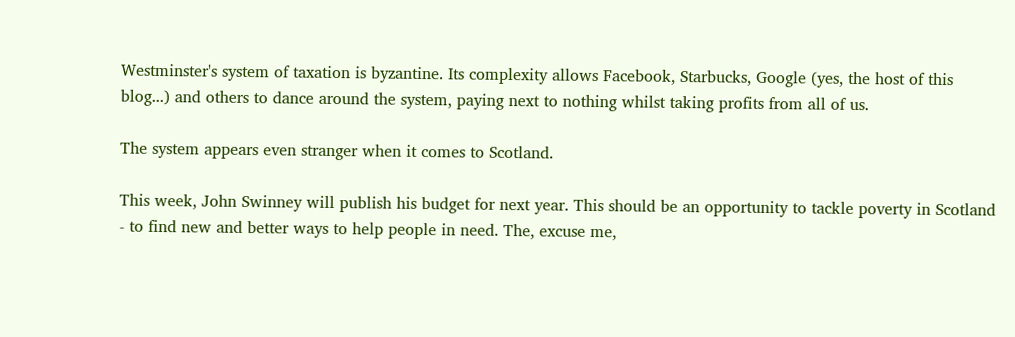Westminster's system of taxation is byzantine. Its complexity allows Facebook, Starbucks, Google (yes, the host of this blog...) and others to dance around the system, paying next to nothing whilst taking profits from all of us.

The system appears even stranger when it comes to Scotland.

This week, John Swinney will publish his budget for next year. This should be an opportunity to tackle poverty in Scotland - to find new and better ways to help people in need. The, excuse me,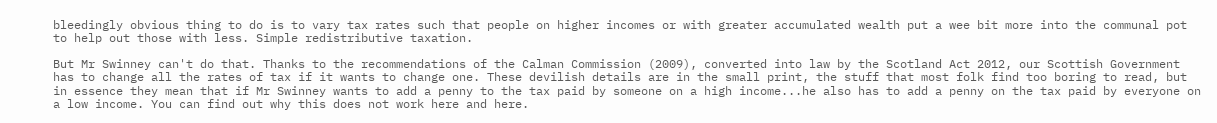bleedingly obvious thing to do is to vary tax rates such that people on higher incomes or with greater accumulated wealth put a wee bit more into the communal pot to help out those with less. Simple redistributive taxation.

But Mr Swinney can't do that. Thanks to the recommendations of the Calman Commission (2009), converted into law by the Scotland Act 2012, our Scottish Government has to change all the rates of tax if it wants to change one. These devilish details are in the small print, the stuff that most folk find too boring to read, but in essence they mean that if Mr Swinney wants to add a penny to the tax paid by someone on a high income...he also has to add a penny on the tax paid by everyone on a low income. You can find out why this does not work here and here.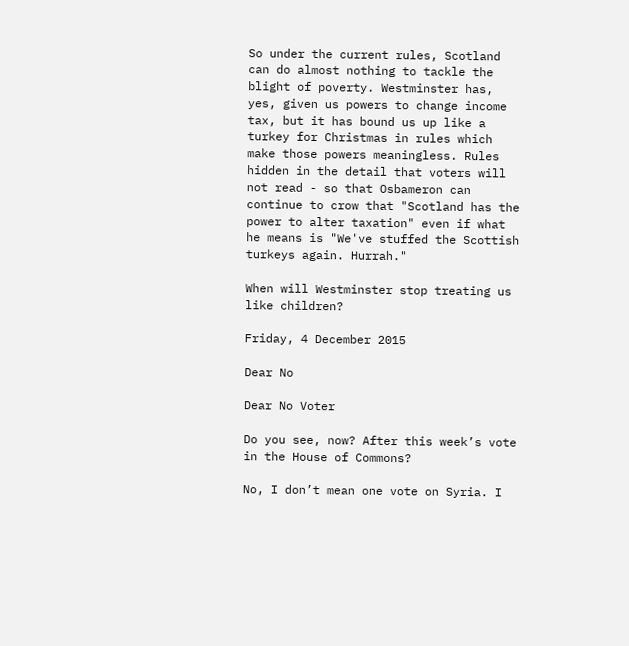So under the current rules, Scotland can do almost nothing to tackle the blight of poverty. Westminster has, yes, given us powers to change income tax, but it has bound us up like a turkey for Christmas in rules which make those powers meaningless. Rules hidden in the detail that voters will not read - so that Osbameron can continue to crow that "Scotland has the power to alter taxation" even if what he means is "We've stuffed the Scottish turkeys again. Hurrah."

When will Westminster stop treating us like children?

Friday, 4 December 2015

Dear No

Dear No Voter

Do you see, now? After this week’s vote in the House of Commons?

No, I don’t mean one vote on Syria. I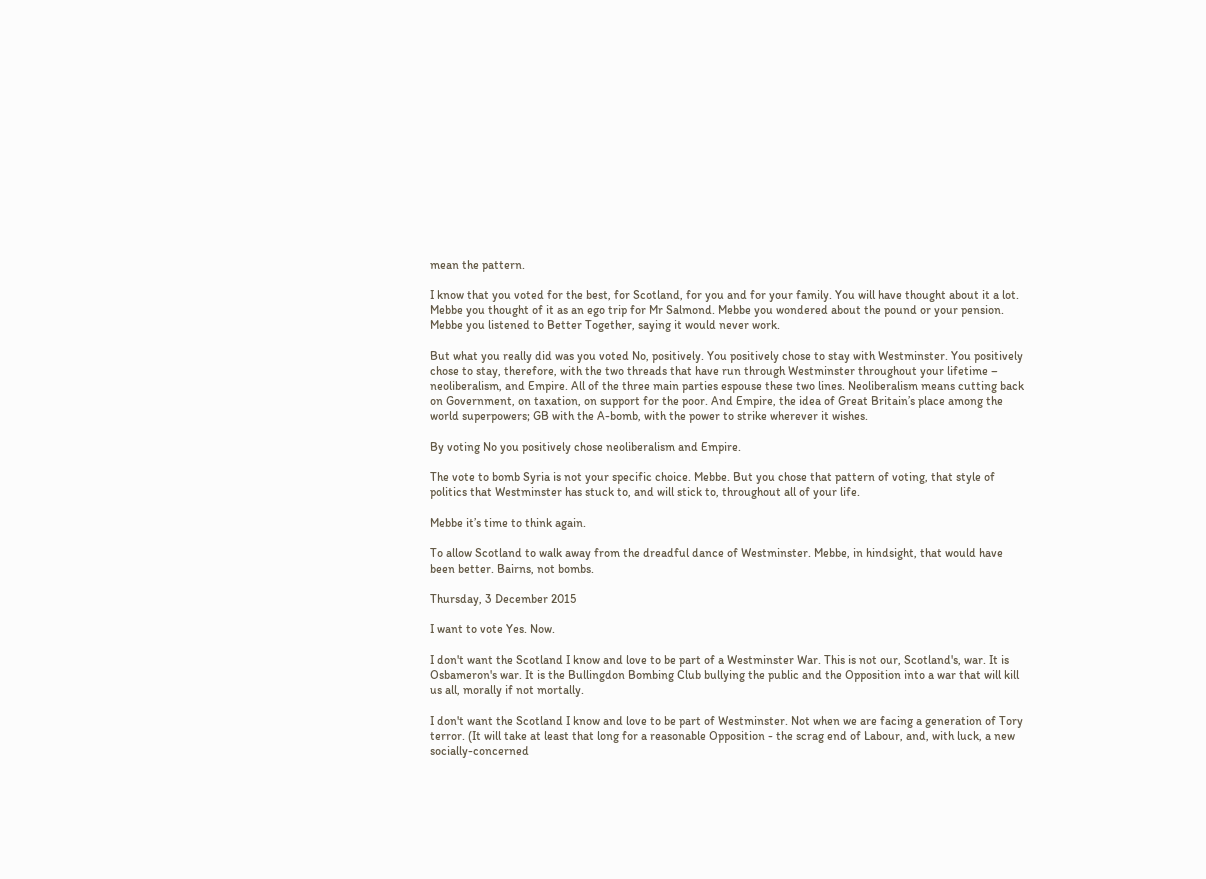mean the pattern.

I know that you voted for the best, for Scotland, for you and for your family. You will have thought about it a lot. Mebbe you thought of it as an ego trip for Mr Salmond. Mebbe you wondered about the pound or your pension. Mebbe you listened to Better Together, saying it would never work.

But what you really did was you voted No, positively. You positively chose to stay with Westminster. You positively chose to stay, therefore, with the two threads that have run through Westminster throughout your lifetime – neoliberalism, and Empire. All of the three main parties espouse these two lines. Neoliberalism means cutting back on Government, on taxation, on support for the poor. And Empire, the idea of Great Britain’s place among the world superpowers; GB with the A-bomb, with the power to strike wherever it wishes.

By voting No you positively chose neoliberalism and Empire.

The vote to bomb Syria is not your specific choice. Mebbe. But you chose that pattern of voting, that style of politics that Westminster has stuck to, and will stick to, throughout all of your life.

Mebbe it’s time to think again.

To allow Scotland to walk away from the dreadful dance of Westminster. Mebbe, in hindsight, that would have been better. Bairns, not bombs.

Thursday, 3 December 2015

I want to vote Yes. Now.

I don't want the Scotland I know and love to be part of a Westminster War. This is not our, Scotland's, war. It is Osbameron's war. It is the Bullingdon Bombing Club bullying the public and the Opposition into a war that will kill us all, morally if not mortally.

I don't want the Scotland I know and love to be part of Westminster. Not when we are facing a generation of Tory terror. (It will take at least that long for a reasonable Opposition - the scrag end of Labour, and, with luck, a new socially-concerned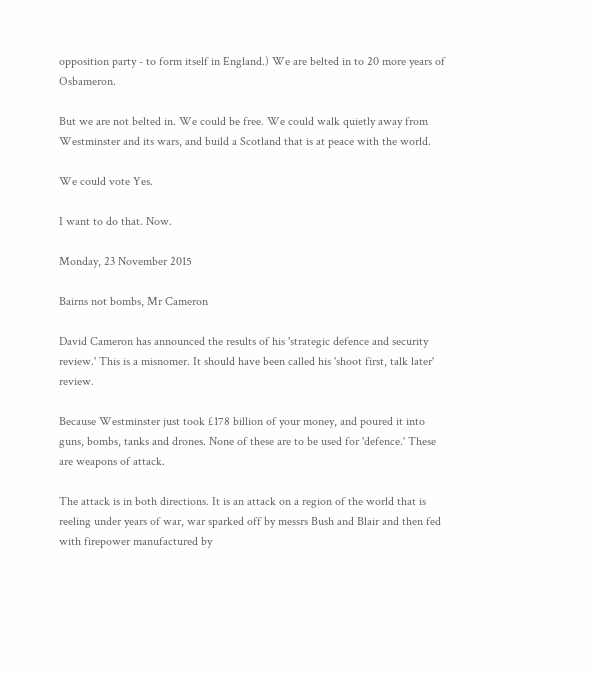opposition party - to form itself in England.) We are belted in to 20 more years of Osbameron.

But we are not belted in. We could be free. We could walk quietly away from Westminster and its wars, and build a Scotland that is at peace with the world.

We could vote Yes.

I want to do that. Now.

Monday, 23 November 2015

Bairns not bombs, Mr Cameron

David Cameron has announced the results of his 'strategic defence and security review.' This is a misnomer. It should have been called his 'shoot first, talk later' review.

Because Westminster just took £178 billion of your money, and poured it into guns, bombs, tanks and drones. None of these are to be used for 'defence.' These are weapons of attack.

The attack is in both directions. It is an attack on a region of the world that is reeling under years of war, war sparked off by messrs Bush and Blair and then fed with firepower manufactured by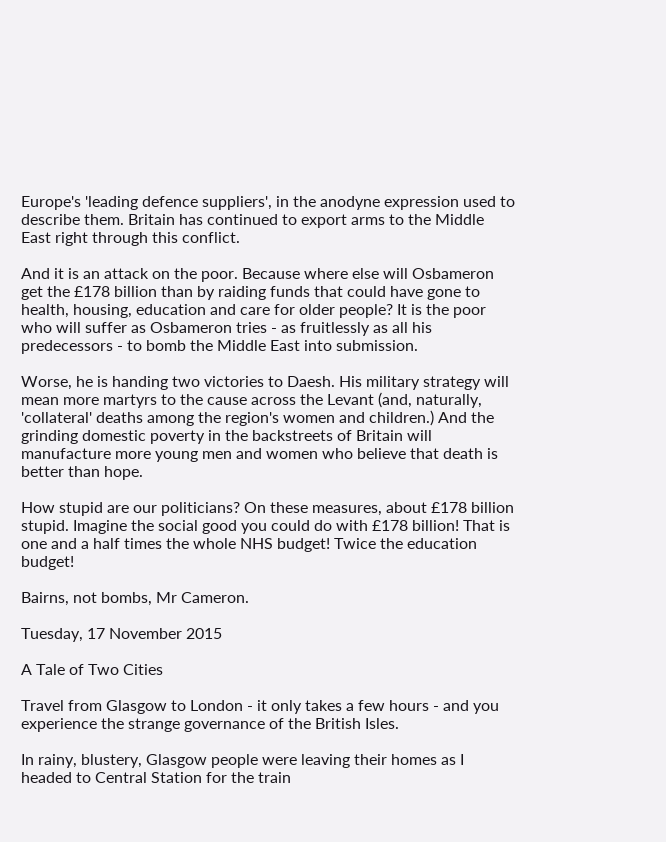Europe's 'leading defence suppliers', in the anodyne expression used to describe them. Britain has continued to export arms to the Middle East right through this conflict.

And it is an attack on the poor. Because where else will Osbameron get the £178 billion than by raiding funds that could have gone to health, housing, education and care for older people? It is the poor who will suffer as Osbameron tries - as fruitlessly as all his predecessors - to bomb the Middle East into submission.

Worse, he is handing two victories to Daesh. His military strategy will mean more martyrs to the cause across the Levant (and, naturally, 'collateral' deaths among the region's women and children.) And the grinding domestic poverty in the backstreets of Britain will manufacture more young men and women who believe that death is better than hope.

How stupid are our politicians? On these measures, about £178 billion stupid. Imagine the social good you could do with £178 billion! That is one and a half times the whole NHS budget! Twice the education budget!

Bairns, not bombs, Mr Cameron.

Tuesday, 17 November 2015

A Tale of Two Cities

Travel from Glasgow to London - it only takes a few hours - and you experience the strange governance of the British Isles.

In rainy, blustery, Glasgow people were leaving their homes as I headed to Central Station for the train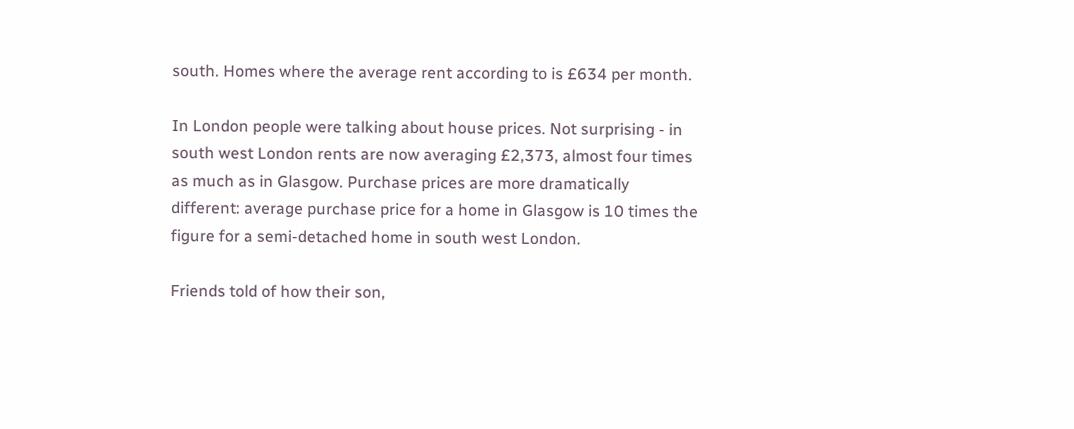south. Homes where the average rent according to is £634 per month.

In London people were talking about house prices. Not surprising - in south west London rents are now averaging £2,373, almost four times as much as in Glasgow. Purchase prices are more dramatically different: average purchase price for a home in Glasgow is 10 times the figure for a semi-detached home in south west London.

Friends told of how their son,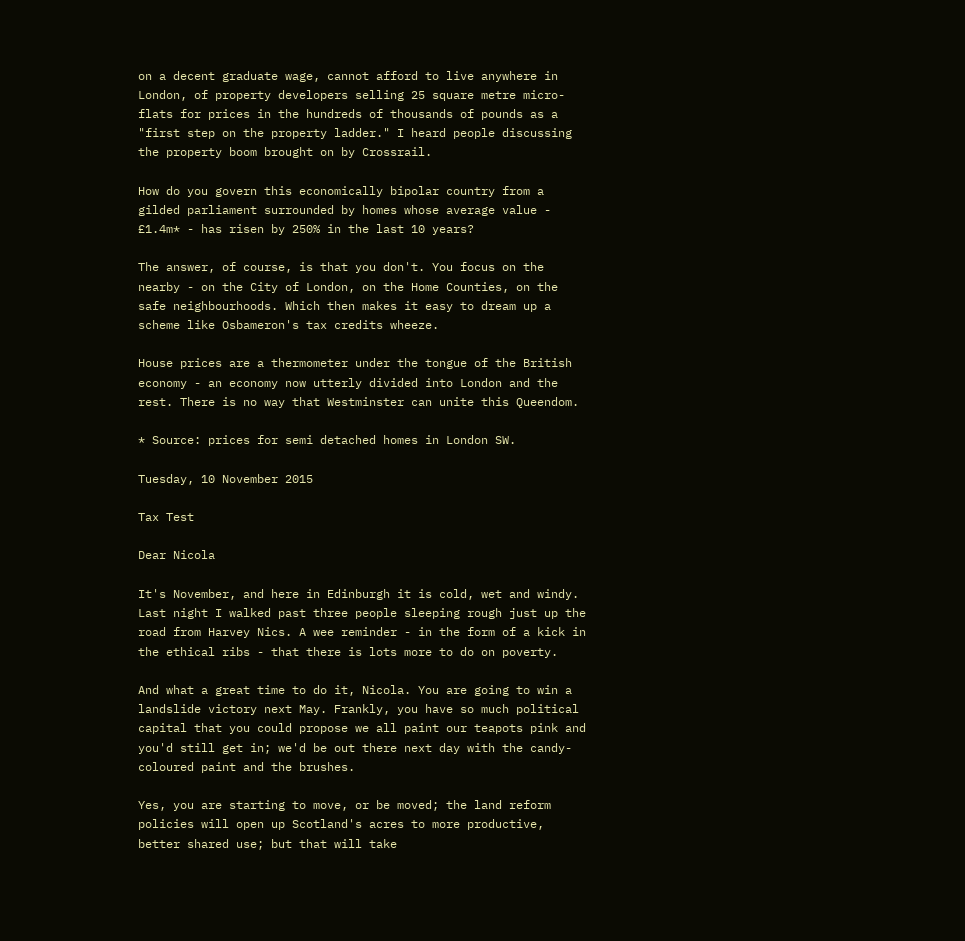on a decent graduate wage, cannot afford to live anywhere in London, of property developers selling 25 square metre micro-flats for prices in the hundreds of thousands of pounds as a "first step on the property ladder." I heard people discussing the property boom brought on by Crossrail.

How do you govern this economically bipolar country from a gilded parliament surrounded by homes whose average value - £1.4m* - has risen by 250% in the last 10 years?

The answer, of course, is that you don't. You focus on the nearby - on the City of London, on the Home Counties, on the safe neighbourhoods. Which then makes it easy to dream up a scheme like Osbameron's tax credits wheeze.

House prices are a thermometer under the tongue of the British economy - an economy now utterly divided into London and the rest. There is no way that Westminster can unite this Queendom.

* Source: prices for semi detached homes in London SW.

Tuesday, 10 November 2015

Tax Test

Dear Nicola

It's November, and here in Edinburgh it is cold, wet and windy. Last night I walked past three people sleeping rough just up the road from Harvey Nics. A wee reminder - in the form of a kick in the ethical ribs - that there is lots more to do on poverty.

And what a great time to do it, Nicola. You are going to win a landslide victory next May. Frankly, you have so much political capital that you could propose we all paint our teapots pink and you'd still get in; we'd be out there next day with the candy-coloured paint and the brushes.

Yes, you are starting to move, or be moved; the land reform policies will open up Scotland's acres to more productive, better shared use; but that will take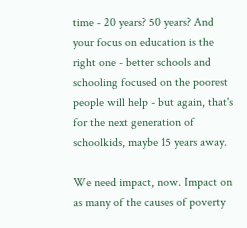time - 20 years? 50 years? And your focus on education is the right one - better schools and schooling focused on the poorest people will help - but again, that's for the next generation of schoolkids, maybe 15 years away.

We need impact, now. Impact on as many of the causes of poverty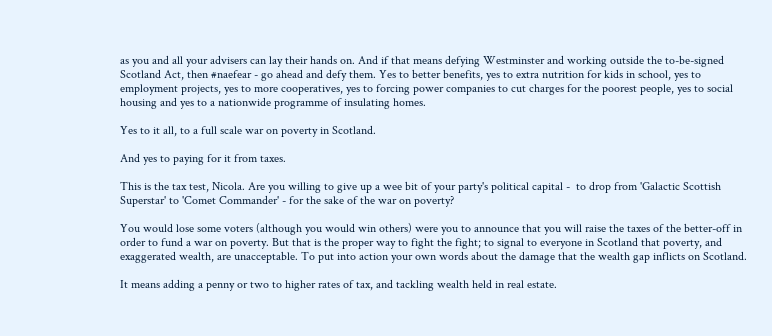as you and all your advisers can lay their hands on. And if that means defying Westminster and working outside the to-be-signed Scotland Act, then #naefear - go ahead and defy them. Yes to better benefits, yes to extra nutrition for kids in school, yes to employment projects, yes to more cooperatives, yes to forcing power companies to cut charges for the poorest people, yes to social housing and yes to a nationwide programme of insulating homes.

Yes to it all, to a full scale war on poverty in Scotland.

And yes to paying for it from taxes.

This is the tax test, Nicola. Are you willing to give up a wee bit of your party's political capital -  to drop from 'Galactic Scottish Superstar' to 'Comet Commander' - for the sake of the war on poverty?

You would lose some voters (although you would win others) were you to announce that you will raise the taxes of the better-off in order to fund a war on poverty. But that is the proper way to fight the fight; to signal to everyone in Scotland that poverty, and exaggerated wealth, are unacceptable. To put into action your own words about the damage that the wealth gap inflicts on Scotland.

It means adding a penny or two to higher rates of tax, and tackling wealth held in real estate.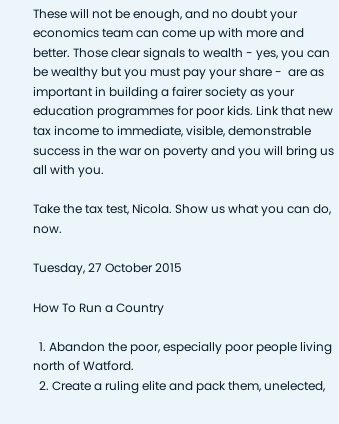These will not be enough, and no doubt your economics team can come up with more and better. Those clear signals to wealth - yes, you can be wealthy but you must pay your share -  are as important in building a fairer society as your education programmes for poor kids. Link that new tax income to immediate, visible, demonstrable success in the war on poverty and you will bring us all with you.

Take the tax test, Nicola. Show us what you can do, now.

Tuesday, 27 October 2015

How To Run a Country

  1. Abandon the poor, especially poor people living north of Watford.
  2. Create a ruling elite and pack them, unelected,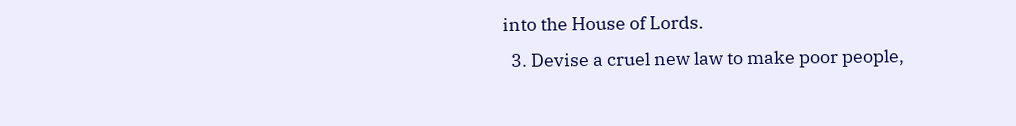into the House of Lords.
  3. Devise a cruel new law to make poor people,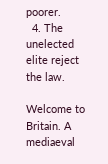poorer.
  4. The unelected elite reject the law.

Welcome to Britain. A mediaeval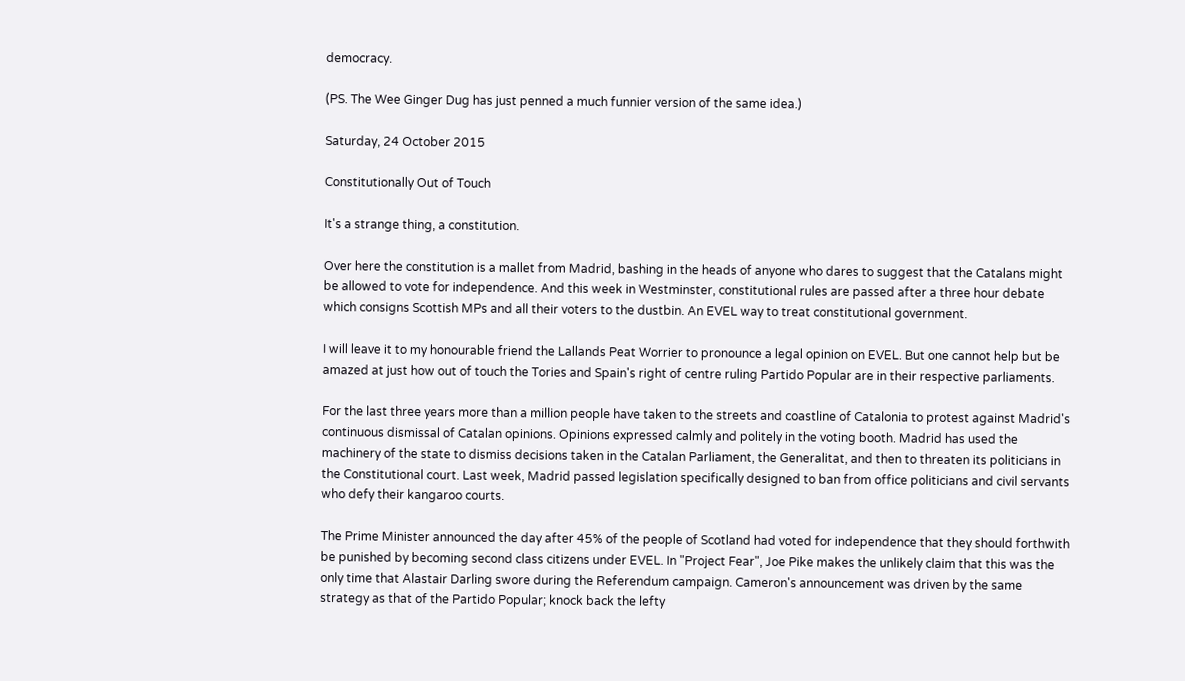democracy.

(PS. The Wee Ginger Dug has just penned a much funnier version of the same idea.)

Saturday, 24 October 2015

Constitutionally Out of Touch

It's a strange thing, a constitution.

Over here the constitution is a mallet from Madrid, bashing in the heads of anyone who dares to suggest that the Catalans might be allowed to vote for independence. And this week in Westminster, constitutional rules are passed after a three hour debate which consigns Scottish MPs and all their voters to the dustbin. An EVEL way to treat constitutional government.

I will leave it to my honourable friend the Lallands Peat Worrier to pronounce a legal opinion on EVEL. But one cannot help but be amazed at just how out of touch the Tories and Spain's right of centre ruling Partido Popular are in their respective parliaments.

For the last three years more than a million people have taken to the streets and coastline of Catalonia to protest against Madrid's continuous dismissal of Catalan opinions. Opinions expressed calmly and politely in the voting booth. Madrid has used the machinery of the state to dismiss decisions taken in the Catalan Parliament, the Generalitat, and then to threaten its politicians in the Constitutional court. Last week, Madrid passed legislation specifically designed to ban from office politicians and civil servants who defy their kangaroo courts.

The Prime Minister announced the day after 45% of the people of Scotland had voted for independence that they should forthwith be punished by becoming second class citizens under EVEL. In "Project Fear", Joe Pike makes the unlikely claim that this was the only time that Alastair Darling swore during the Referendum campaign. Cameron's announcement was driven by the same strategy as that of the Partido Popular; knock back the lefty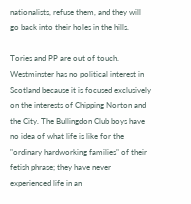nationalists, refuse them, and they will go back into their holes in the hills.

Tories and PP are out of touch. Westminster has no political interest in Scotland because it is focused exclusively on the interests of Chipping Norton and the City. The Bullingdon Club boys have no idea of what life is like for the "ordinary hardworking families" of their fetish phrase; they have never experienced life in an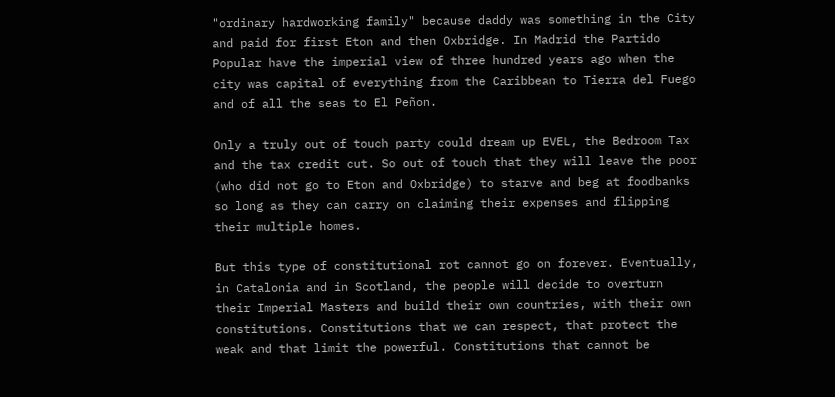"ordinary hardworking family" because daddy was something in the City and paid for first Eton and then Oxbridge. In Madrid the Partido Popular have the imperial view of three hundred years ago when the city was capital of everything from the Caribbean to Tierra del Fuego and of all the seas to El Peñon.

Only a truly out of touch party could dream up EVEL, the Bedroom Tax and the tax credit cut. So out of touch that they will leave the poor (who did not go to Eton and Oxbridge) to starve and beg at foodbanks so long as they can carry on claiming their expenses and flipping their multiple homes.

But this type of constitutional rot cannot go on forever. Eventually, in Catalonia and in Scotland, the people will decide to overturn their Imperial Masters and build their own countries, with their own constitutions. Constitutions that we can respect, that protect the weak and that limit the powerful. Constitutions that cannot be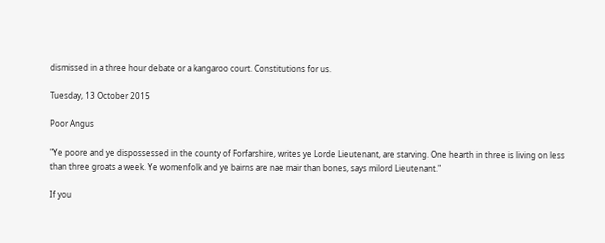dismissed in a three hour debate or a kangaroo court. Constitutions for us.

Tuesday, 13 October 2015

Poor Angus

"Ye poore and ye dispossessed in the county of Forfarshire, writes ye Lorde Lieutenant, are starving. One hearth in three is living on less than three groats a week. Ye womenfolk and ye bairns are nae mair than bones, says milord Lieutenant."

If you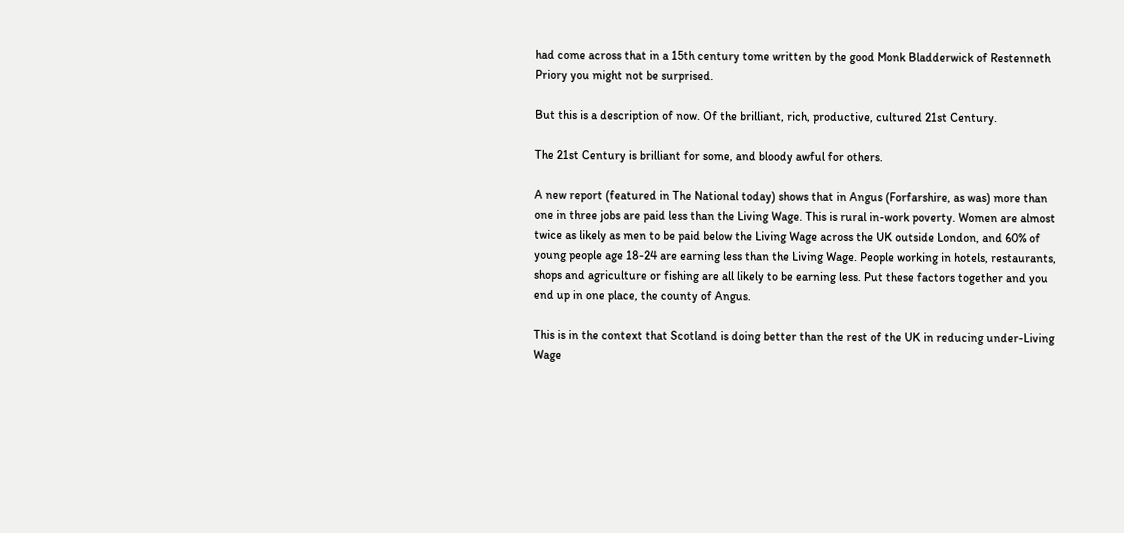had come across that in a 15th century tome written by the good Monk Bladderwick of Restenneth Priory you might not be surprised.

But this is a description of now. Of the brilliant, rich, productive, cultured 21st Century.

The 21st Century is brilliant for some, and bloody awful for others.

A new report (featured in The National today) shows that in Angus (Forfarshire, as was) more than one in three jobs are paid less than the Living Wage. This is rural in-work poverty. Women are almost twice as likely as men to be paid below the Living Wage across the UK outside London, and 60% of young people age 18-24 are earning less than the Living Wage. People working in hotels, restaurants, shops and agriculture or fishing are all likely to be earning less. Put these factors together and you end up in one place, the county of Angus.

This is in the context that Scotland is doing better than the rest of the UK in reducing under-Living Wage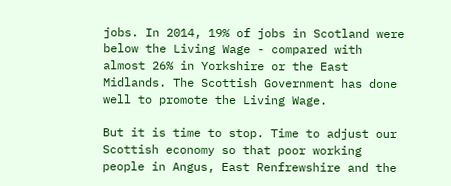jobs. In 2014, 19% of jobs in Scotland were below the Living Wage - compared with almost 26% in Yorkshire or the East Midlands. The Scottish Government has done well to promote the Living Wage.

But it is time to stop. Time to adjust our Scottish economy so that poor working people in Angus, East Renfrewshire and the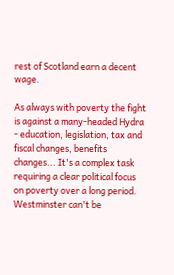rest of Scotland earn a decent wage.

As always with poverty the fight is against a many-headed Hydra - education, legislation, tax and fiscal changes, benefits changes... It's a complex task requiring a clear political focus on poverty over a long period.  Westminster can't be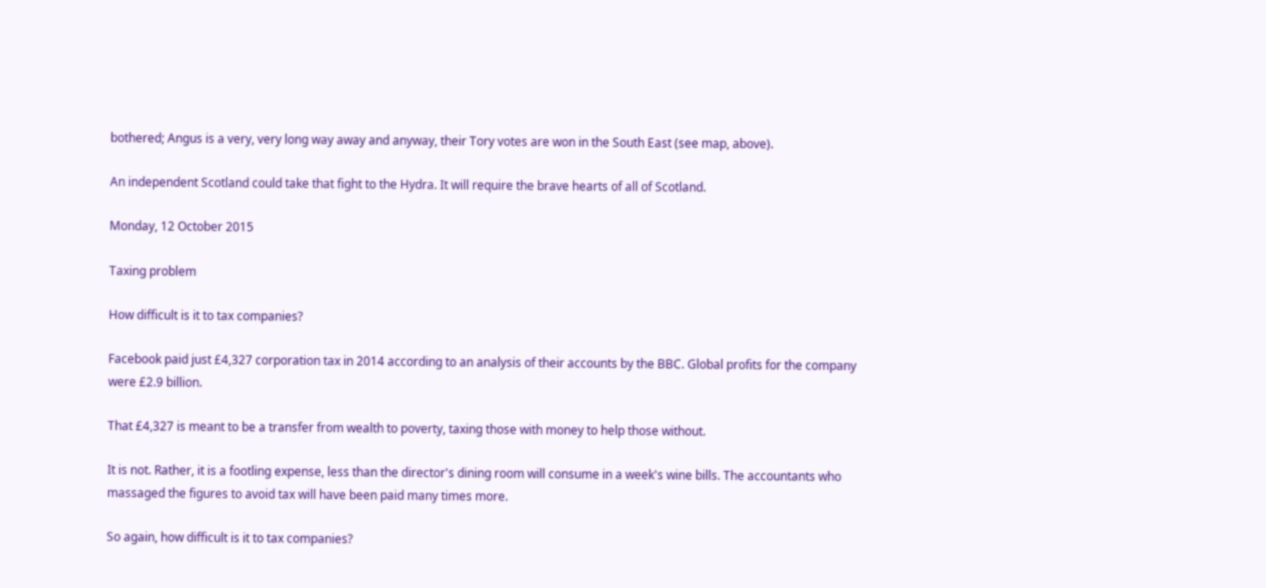bothered; Angus is a very, very long way away and anyway, their Tory votes are won in the South East (see map, above).

An independent Scotland could take that fight to the Hydra. It will require the brave hearts of all of Scotland.

Monday, 12 October 2015

Taxing problem

How difficult is it to tax companies?

Facebook paid just £4,327 corporation tax in 2014 according to an analysis of their accounts by the BBC. Global profits for the company were £2.9 billion.

That £4,327 is meant to be a transfer from wealth to poverty, taxing those with money to help those without.

It is not. Rather, it is a footling expense, less than the director's dining room will consume in a week's wine bills. The accountants who massaged the figures to avoid tax will have been paid many times more.

So again, how difficult is it to tax companies?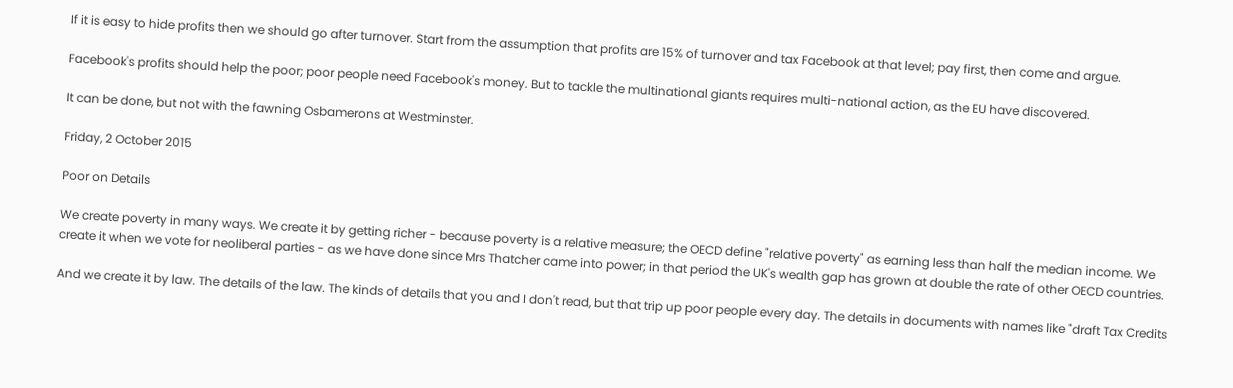If it is easy to hide profits then we should go after turnover. Start from the assumption that profits are 15% of turnover and tax Facebook at that level; pay first, then come and argue.

Facebook's profits should help the poor; poor people need Facebook's money. But to tackle the multinational giants requires multi-national action, as the EU have discovered.

It can be done, but not with the fawning Osbamerons at Westminster.

Friday, 2 October 2015

Poor on Details

We create poverty in many ways. We create it by getting richer - because poverty is a relative measure; the OECD define "relative poverty" as earning less than half the median income. We create it when we vote for neoliberal parties - as we have done since Mrs Thatcher came into power; in that period the UK's wealth gap has grown at double the rate of other OECD countries.

And we create it by law. The details of the law. The kinds of details that you and I don't read, but that trip up poor people every day. The details in documents with names like "draft Tax Credits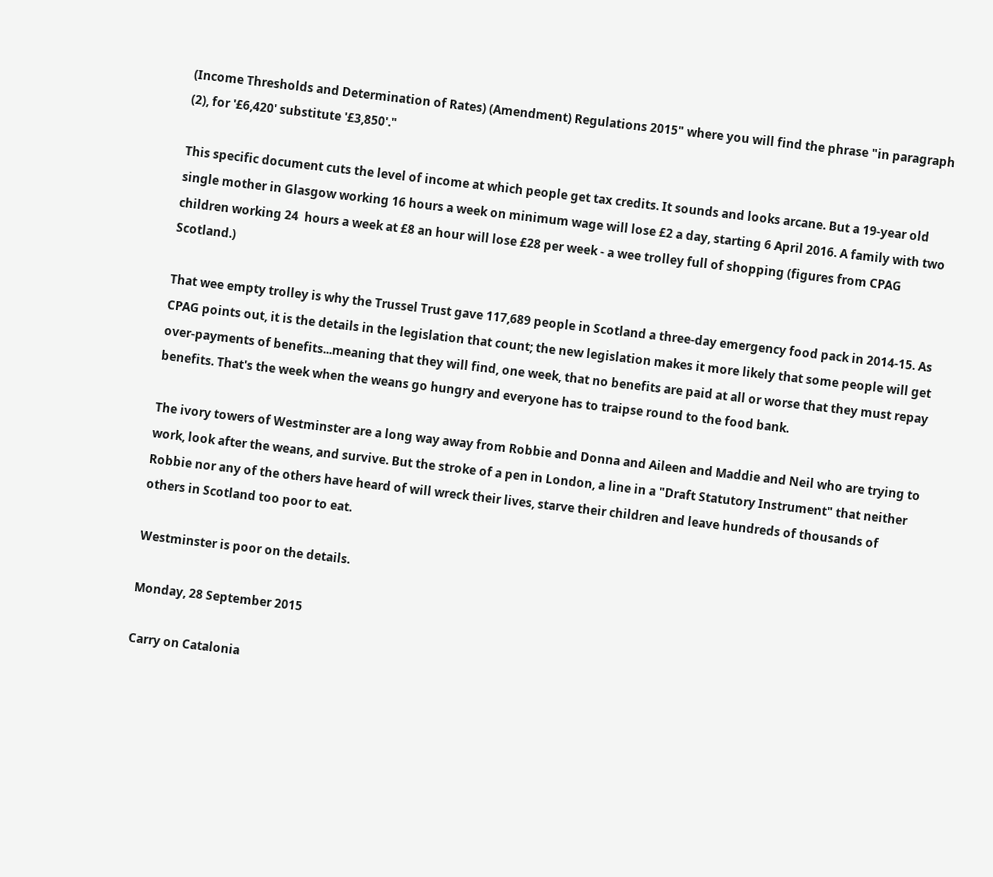(Income Thresholds and Determination of Rates) (Amendment) Regulations 2015" where you will find the phrase "in paragraph (2), for '£6,420' substitute '£3,850'."

This specific document cuts the level of income at which people get tax credits. It sounds and looks arcane. But a 19-year old single mother in Glasgow working 16 hours a week on minimum wage will lose £2 a day, starting 6 April 2016. A family with two children working 24  hours a week at £8 an hour will lose £28 per week - a wee trolley full of shopping (figures from CPAG Scotland.)

That wee empty trolley is why the Trussel Trust gave 117,689 people in Scotland a three-day emergency food pack in 2014-15. As CPAG points out, it is the details in the legislation that count; the new legislation makes it more likely that some people will get over-payments of benefits...meaning that they will find, one week, that no benefits are paid at all or worse that they must repay benefits. That's the week when the weans go hungry and everyone has to traipse round to the food bank.

The ivory towers of Westminster are a long way away from Robbie and Donna and Aileen and Maddie and Neil who are trying to work, look after the weans, and survive. But the stroke of a pen in London, a line in a "Draft Statutory Instrument" that neither Robbie nor any of the others have heard of will wreck their lives, starve their children and leave hundreds of thousands of others in Scotland too poor to eat.

Westminster is poor on the details.

Monday, 28 September 2015

Carry on Catalonia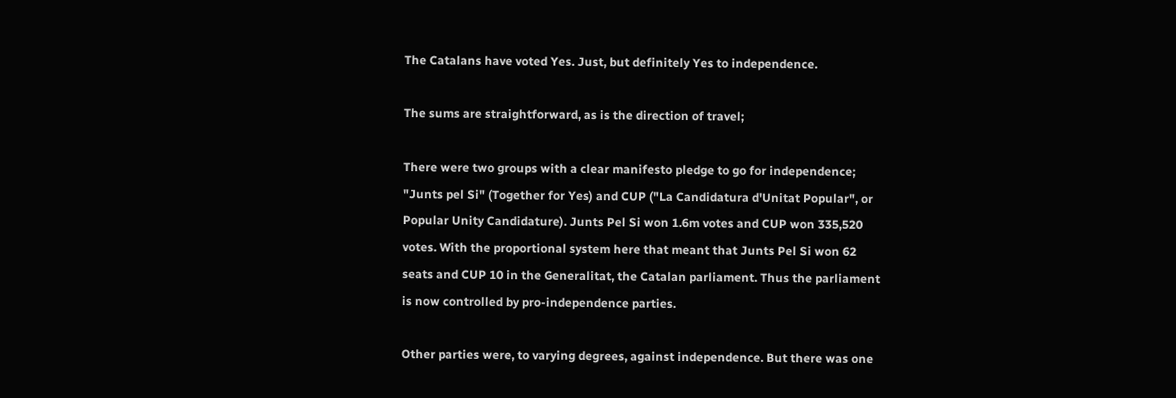The Catalans have voted Yes. Just, but definitely Yes to independence.

The sums are straightforward, as is the direction of travel;

There were two groups with a clear manifesto pledge to go for independence; "Junts pel Si" (Together for Yes) and CUP ("La Candidatura d'Unitat Popular", or Popular Unity Candidature). Junts Pel Si won 1.6m votes and CUP won 335,520 votes. With the proportional system here that meant that Junts Pel Si won 62 seats and CUP 10 in the Generalitat, the Catalan parliament. Thus the parliament is now controlled by pro-independence parties.

Other parties were, to varying degrees, against independence. But there was one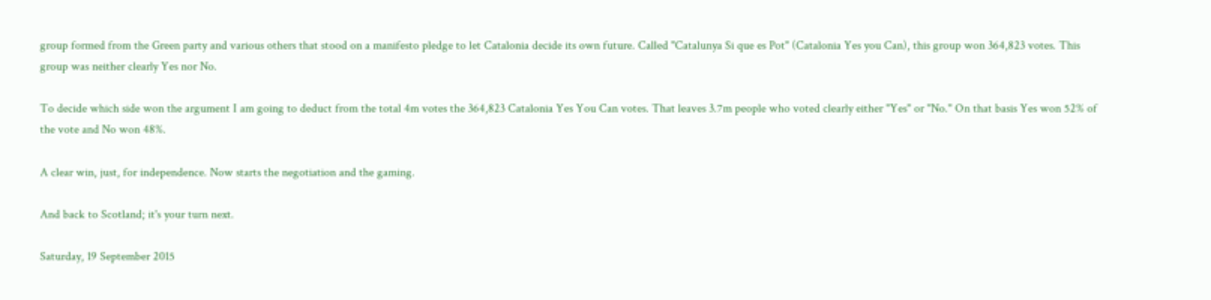group formed from the Green party and various others that stood on a manifesto pledge to let Catalonia decide its own future. Called "Catalunya Si que es Pot" (Catalonia Yes you Can), this group won 364,823 votes. This group was neither clearly Yes nor No.

To decide which side won the argument I am going to deduct from the total 4m votes the 364,823 Catalonia Yes You Can votes. That leaves 3.7m people who voted clearly either "Yes" or "No." On that basis Yes won 52% of the vote and No won 48%.

A clear win, just, for independence. Now starts the negotiation and the gaming.

And back to Scotland; it's your turn next.

Saturday, 19 September 2015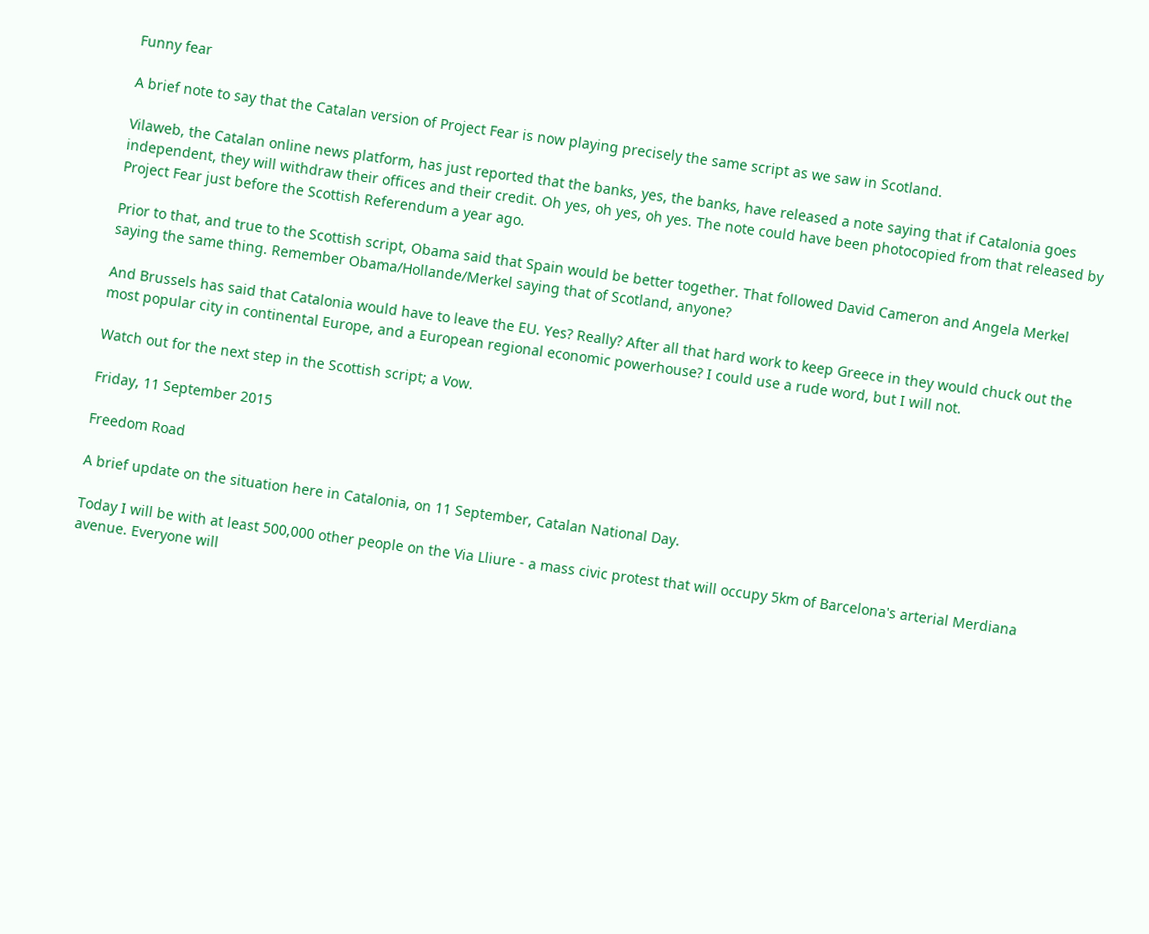Funny fear

A brief note to say that the Catalan version of Project Fear is now playing precisely the same script as we saw in Scotland.

Vilaweb, the Catalan online news platform, has just reported that the banks, yes, the banks, have released a note saying that if Catalonia goes independent, they will withdraw their offices and their credit. Oh yes, oh yes, oh yes. The note could have been photocopied from that released by Project Fear just before the Scottish Referendum a year ago.

Prior to that, and true to the Scottish script, Obama said that Spain would be better together. That followed David Cameron and Angela Merkel saying the same thing. Remember Obama/Hollande/Merkel saying that of Scotland, anyone?

And Brussels has said that Catalonia would have to leave the EU. Yes? Really? After all that hard work to keep Greece in they would chuck out the most popular city in continental Europe, and a European regional economic powerhouse? I could use a rude word, but I will not.

Watch out for the next step in the Scottish script; a Vow.

Friday, 11 September 2015

Freedom Road

A brief update on the situation here in Catalonia, on 11 September, Catalan National Day.

Today I will be with at least 500,000 other people on the Via Lliure - a mass civic protest that will occupy 5km of Barcelona's arterial Merdiana avenue. Everyone will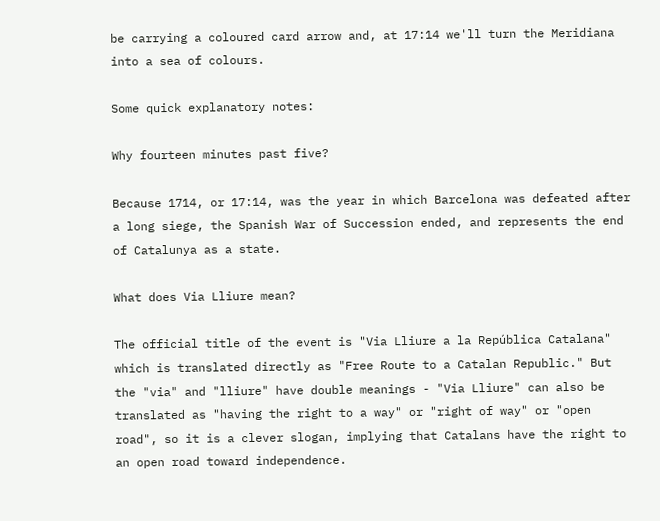be carrying a coloured card arrow and, at 17:14 we'll turn the Meridiana into a sea of colours.

Some quick explanatory notes:

Why fourteen minutes past five?

Because 1714, or 17:14, was the year in which Barcelona was defeated after a long siege, the Spanish War of Succession ended, and represents the end of Catalunya as a state.

What does Via Lliure mean?

The official title of the event is "Via Lliure a la República Catalana" which is translated directly as "Free Route to a Catalan Republic." But the "via" and "lliure" have double meanings - "Via Lliure" can also be translated as "having the right to a way" or "right of way" or "open road", so it is a clever slogan, implying that Catalans have the right to an open road toward independence.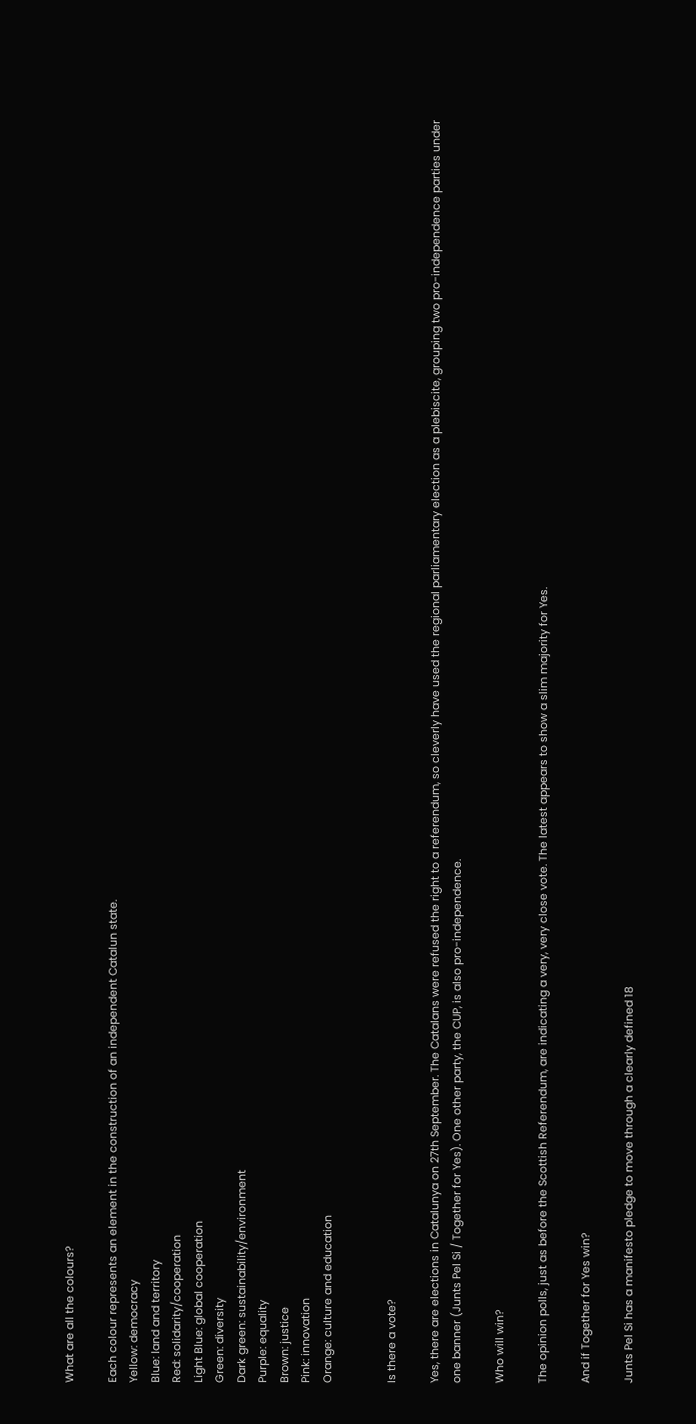What are all the colours?

Each colour represents an element in the construction of an independent Catalun state.
Yellow: democracy
Blue: land and territory
Red: solidarity/cooperation
Light Blue: global cooperation
Green: diversity
Dark green: sustainability/environment
Purple: equality
Brown: justice
Pink: innovation
Orange: culture and education


Is there a vote?

Yes, there are elections in Catalunya on 27th September. The Catalans were refused the right to a referendum, so cleverly have used the regional parliamentary election as a plebiscite, grouping two pro-independence parties under one banner (Junts Pel Si / Together for Yes). One other party, the CUP, is also pro-independence.

Who will win?

The opinion polls, just as before the Scottish Referendum, are indicating a very, very close vote. The latest appears to show a slim majority for Yes.

And if Together for Yes win?

Junts Pel Si has a manifesto pledge to move through a clearly defined 18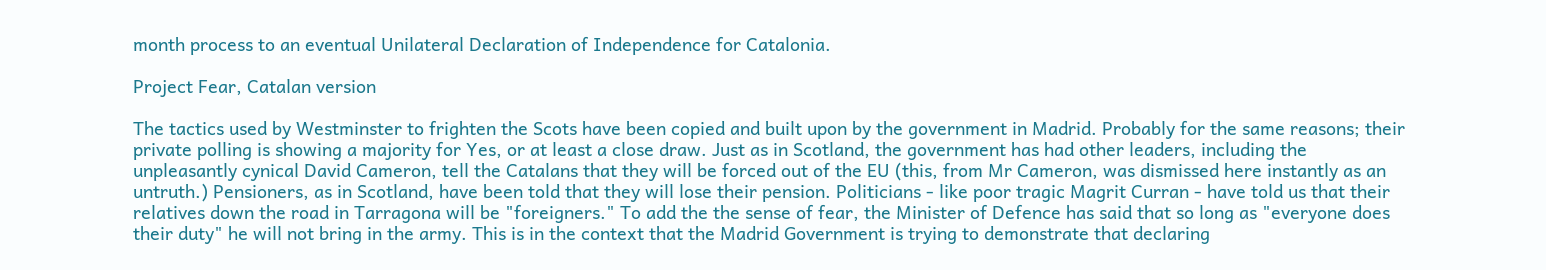month process to an eventual Unilateral Declaration of Independence for Catalonia.

Project Fear, Catalan version

The tactics used by Westminster to frighten the Scots have been copied and built upon by the government in Madrid. Probably for the same reasons; their private polling is showing a majority for Yes, or at least a close draw. Just as in Scotland, the government has had other leaders, including the unpleasantly cynical David Cameron, tell the Catalans that they will be forced out of the EU (this, from Mr Cameron, was dismissed here instantly as an untruth.) Pensioners, as in Scotland, have been told that they will lose their pension. Politicians - like poor tragic Magrit Curran - have told us that their relatives down the road in Tarragona will be "foreigners." To add the the sense of fear, the Minister of Defence has said that so long as "everyone does their duty" he will not bring in the army. This is in the context that the Madrid Government is trying to demonstrate that declaring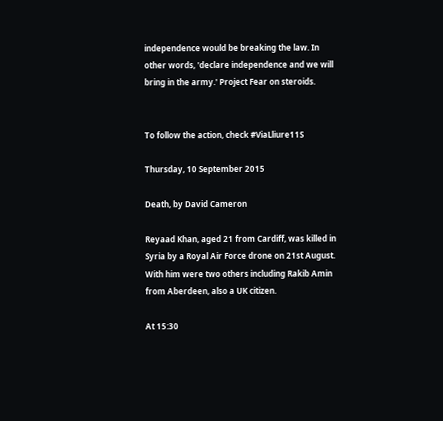independence would be breaking the law. In other words, 'declare independence and we will bring in the army.' Project Fear on steroids.


To follow the action, check #ViaLliure11S

Thursday, 10 September 2015

Death, by David Cameron

Reyaad Khan, aged 21 from Cardiff, was killed in Syria by a Royal Air Force drone on 21st August. With him were two others including Rakib Amin from Aberdeen, also a UK citizen.

At 15:30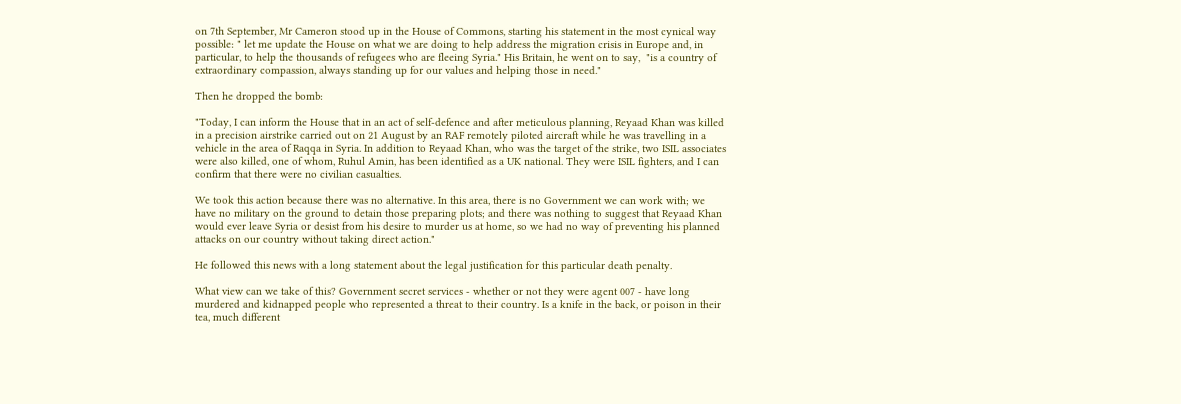on 7th September, Mr Cameron stood up in the House of Commons, starting his statement in the most cynical way possible: " let me update the House on what we are doing to help address the migration crisis in Europe and, in particular, to help the thousands of refugees who are fleeing Syria." His Britain, he went on to say,  "is a country of extraordinary compassion, always standing up for our values and helping those in need."

Then he dropped the bomb:

"Today, I can inform the House that in an act of self-defence and after meticulous planning, Reyaad Khan was killed in a precision airstrike carried out on 21 August by an RAF remotely piloted aircraft while he was travelling in a vehicle in the area of Raqqa in Syria. In addition to Reyaad Khan, who was the target of the strike, two ISIL associates were also killed, one of whom, Ruhul Amin, has been identified as a UK national. They were ISIL fighters, and I can confirm that there were no civilian casualties.

We took this action because there was no alternative. In this area, there is no Government we can work with; we have no military on the ground to detain those preparing plots; and there was nothing to suggest that Reyaad Khan would ever leave Syria or desist from his desire to murder us at home, so we had no way of preventing his planned attacks on our country without taking direct action."

He followed this news with a long statement about the legal justification for this particular death penalty.

What view can we take of this? Government secret services - whether or not they were agent 007 - have long murdered and kidnapped people who represented a threat to their country. Is a knife in the back, or poison in their tea, much different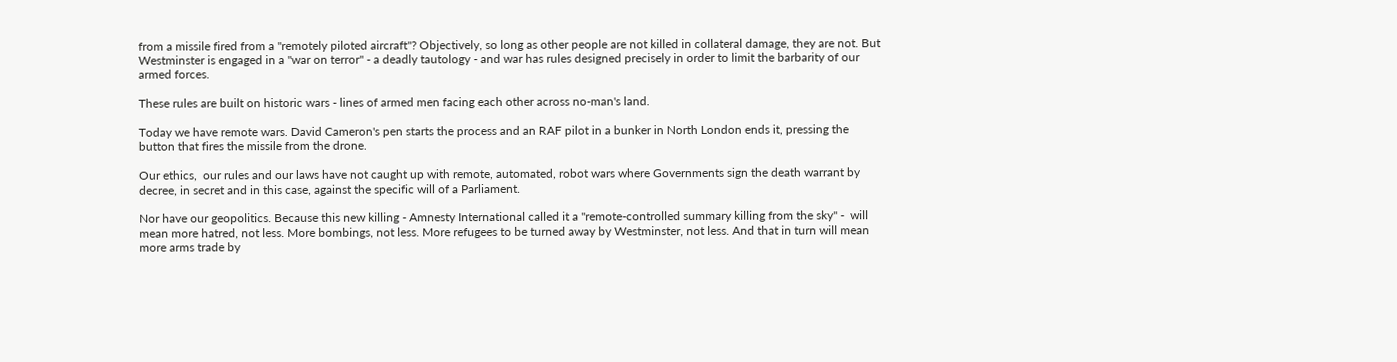from a missile fired from a "remotely piloted aircraft"? Objectively, so long as other people are not killed in collateral damage, they are not. But Westminster is engaged in a "war on terror" - a deadly tautology - and war has rules designed precisely in order to limit the barbarity of our armed forces.

These rules are built on historic wars - lines of armed men facing each other across no-man's land.

Today we have remote wars. David Cameron's pen starts the process and an RAF pilot in a bunker in North London ends it, pressing the button that fires the missile from the drone.

Our ethics,  our rules and our laws have not caught up with remote, automated, robot wars where Governments sign the death warrant by decree, in secret and in this case, against the specific will of a Parliament.

Nor have our geopolitics. Because this new killing - Amnesty International called it a "remote-controlled summary killing from the sky" -  will mean more hatred, not less. More bombings, not less. More refugees to be turned away by Westminster, not less. And that in turn will mean more arms trade by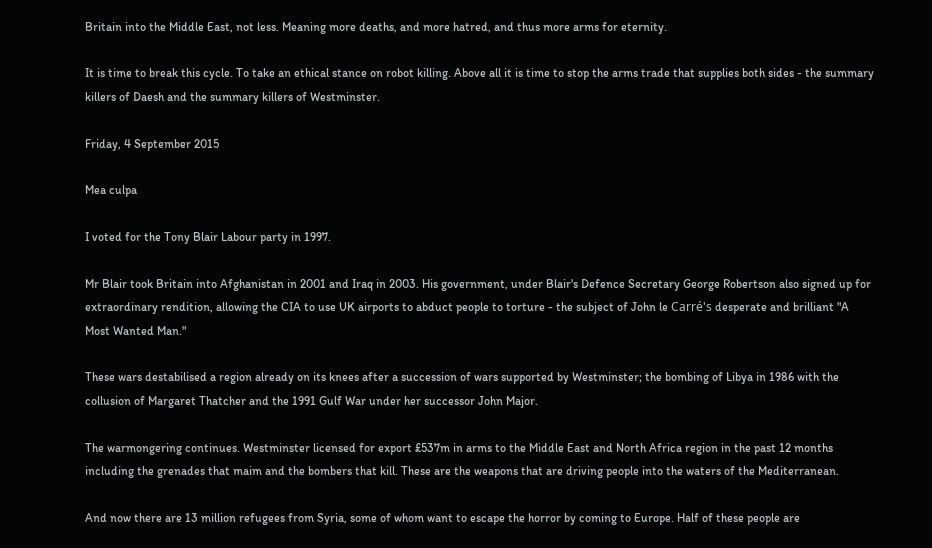Britain into the Middle East, not less. Meaning more deaths, and more hatred, and thus more arms for eternity.

It is time to break this cycle. To take an ethical stance on robot killing. Above all it is time to stop the arms trade that supplies both sides - the summary killers of Daesh and the summary killers of Westminster.

Friday, 4 September 2015

Mea culpa

I voted for the Tony Blair Labour party in 1997.

Mr Blair took Britain into Afghanistan in 2001 and Iraq in 2003. His government, under Blair's Defence Secretary George Robertson also signed up for extraordinary rendition, allowing the CIA to use UK airports to abduct people to torture - the subject of John le Carré's desperate and brilliant "A Most Wanted Man."

These wars destabilised a region already on its knees after a succession of wars supported by Westminster; the bombing of Libya in 1986 with the collusion of Margaret Thatcher and the 1991 Gulf War under her successor John Major.

The warmongering continues. Westminster licensed for export £537m in arms to the Middle East and North Africa region in the past 12 months including the grenades that maim and the bombers that kill. These are the weapons that are driving people into the waters of the Mediterranean.

And now there are 13 million refugees from Syria, some of whom want to escape the horror by coming to Europe. Half of these people are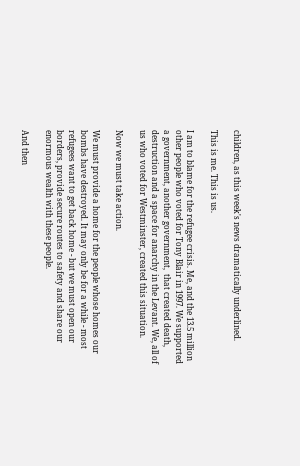children, as this week's news dramatically underlined.

This is me. This is us.

I am to blame for the refugee crisis. Me, and the 13.5 million other people who voted for Tony Blair in 1997. We supported a government, another government,  that created death, destruction and a space for anarchy in the Levant. We, all of us who voted for Westminster, created this situation.

Now we must take action.

We must provide a home for the people whose homes our bombs have destroyed. It may only be for a while - most refugees want to get back home - but we must open our borders, provide secure routes to safety and share our enormous wealth with these people.

And then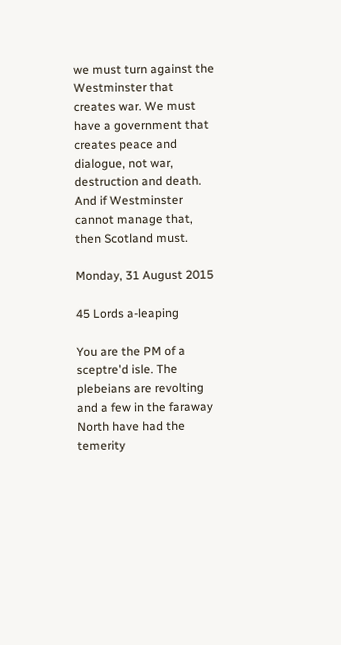we must turn against the Westminster that creates war. We must have a government that creates peace and dialogue, not war, destruction and death. And if Westminster cannot manage that, then Scotland must.

Monday, 31 August 2015

45 Lords a-leaping

You are the PM of a sceptre'd isle. The plebeians are revolting and a few in the faraway North have had the temerity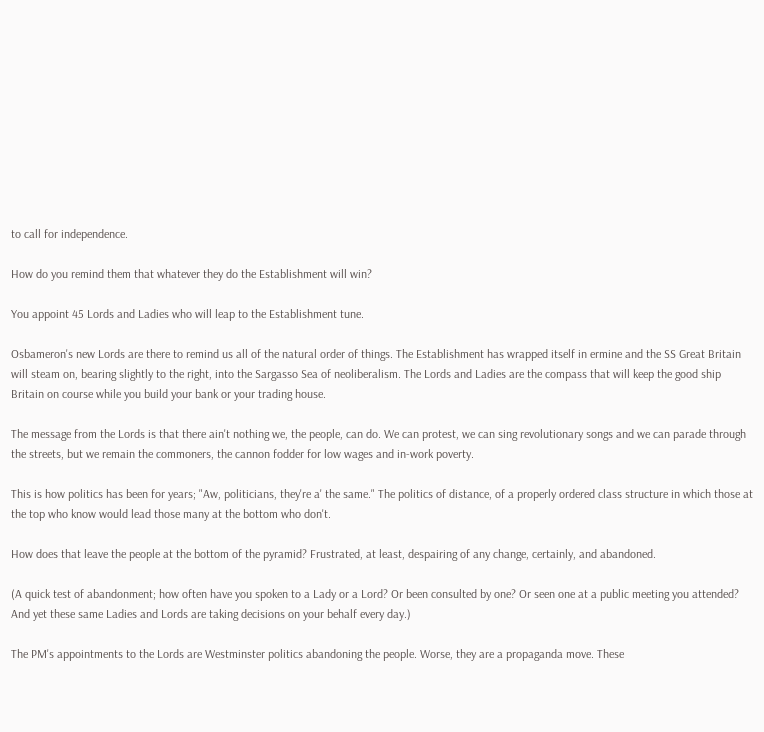to call for independence.

How do you remind them that whatever they do the Establishment will win?

You appoint 45 Lords and Ladies who will leap to the Establishment tune.

Osbameron's new Lords are there to remind us all of the natural order of things. The Establishment has wrapped itself in ermine and the SS Great Britain will steam on, bearing slightly to the right, into the Sargasso Sea of neoliberalism. The Lords and Ladies are the compass that will keep the good ship Britain on course while you build your bank or your trading house.

The message from the Lords is that there ain't nothing we, the people, can do. We can protest, we can sing revolutionary songs and we can parade through the streets, but we remain the commoners, the cannon fodder for low wages and in-work poverty.

This is how politics has been for years; "Aw, politicians, they're a' the same." The politics of distance, of a properly ordered class structure in which those at the top who know would lead those many at the bottom who don't.

How does that leave the people at the bottom of the pyramid? Frustrated, at least, despairing of any change, certainly, and abandoned.

(A quick test of abandonment; how often have you spoken to a Lady or a Lord? Or been consulted by one? Or seen one at a public meeting you attended? And yet these same Ladies and Lords are taking decisions on your behalf every day.)

The PM's appointments to the Lords are Westminster politics abandoning the people. Worse, they are a propaganda move. These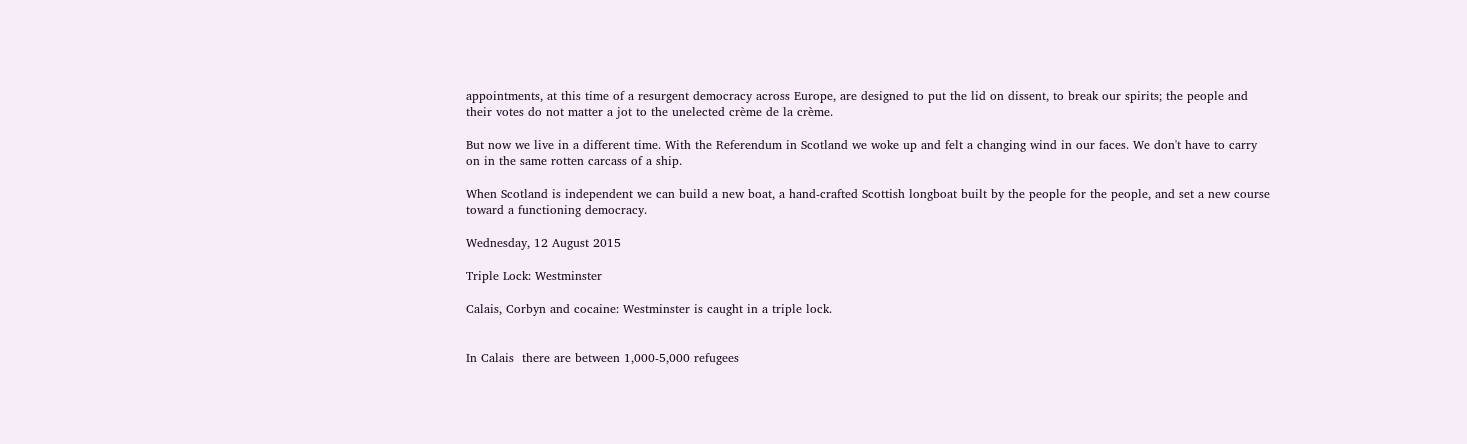appointments, at this time of a resurgent democracy across Europe, are designed to put the lid on dissent, to break our spirits; the people and their votes do not matter a jot to the unelected crème de la crème.

But now we live in a different time. With the Referendum in Scotland we woke up and felt a changing wind in our faces. We don't have to carry on in the same rotten carcass of a ship.

When Scotland is independent we can build a new boat, a hand-crafted Scottish longboat built by the people for the people, and set a new course toward a functioning democracy.

Wednesday, 12 August 2015

Triple Lock: Westminster

Calais, Corbyn and cocaine: Westminster is caught in a triple lock.


In Calais  there are between 1,000-5,000 refugees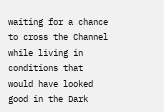waiting for a chance to cross the Channel while living in conditions that would have looked good in the Dark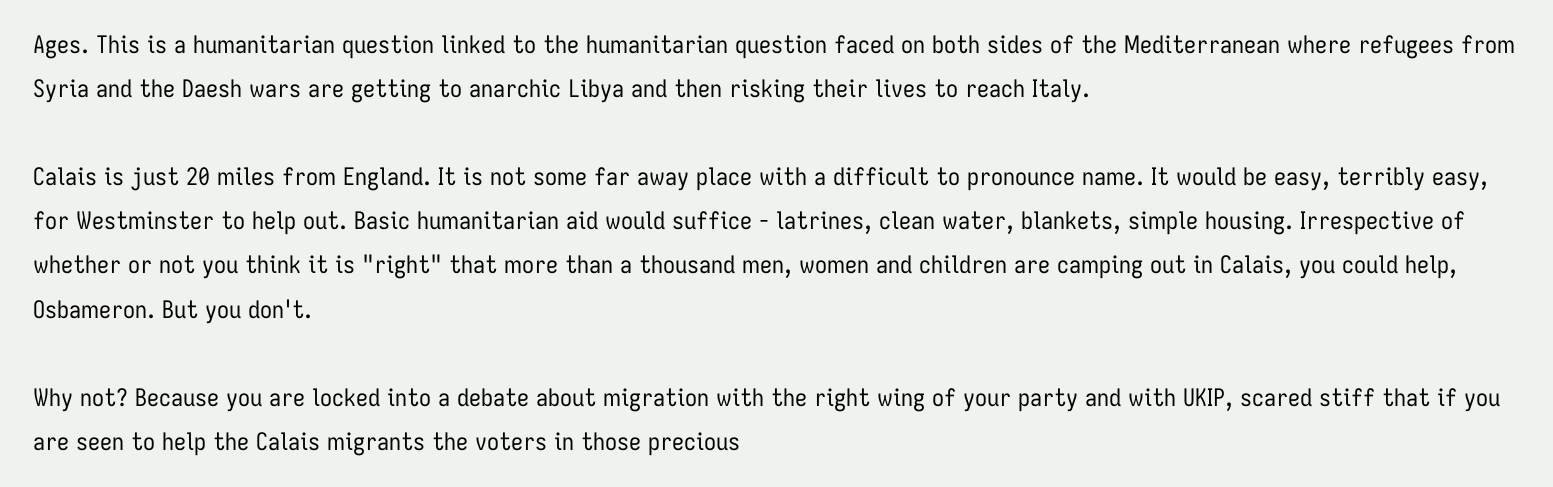Ages. This is a humanitarian question linked to the humanitarian question faced on both sides of the Mediterranean where refugees from Syria and the Daesh wars are getting to anarchic Libya and then risking their lives to reach Italy.

Calais is just 20 miles from England. It is not some far away place with a difficult to pronounce name. It would be easy, terribly easy, for Westminster to help out. Basic humanitarian aid would suffice - latrines, clean water, blankets, simple housing. Irrespective of whether or not you think it is "right" that more than a thousand men, women and children are camping out in Calais, you could help, Osbameron. But you don't.

Why not? Because you are locked into a debate about migration with the right wing of your party and with UKIP, scared stiff that if you are seen to help the Calais migrants the voters in those precious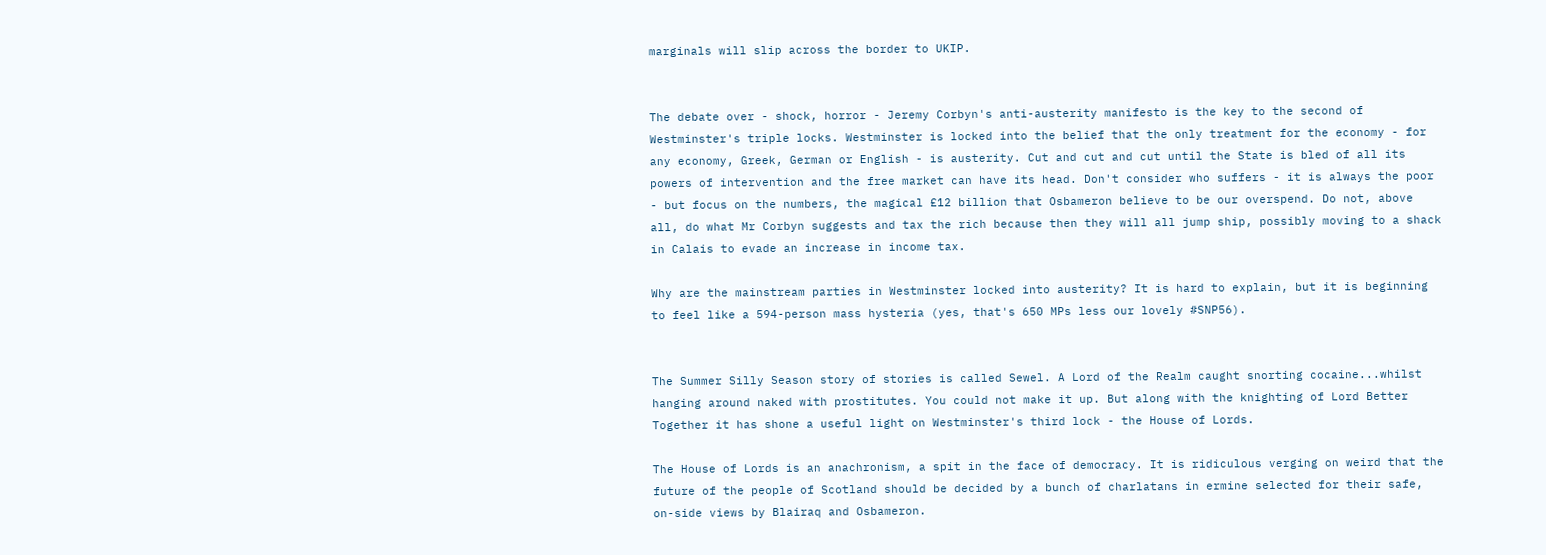marginals will slip across the border to UKIP.


The debate over - shock, horror - Jeremy Corbyn's anti-austerity manifesto is the key to the second of Westminster's triple locks. Westminster is locked into the belief that the only treatment for the economy - for any economy, Greek, German or English - is austerity. Cut and cut and cut until the State is bled of all its powers of intervention and the free market can have its head. Don't consider who suffers - it is always the poor - but focus on the numbers, the magical £12 billion that Osbameron believe to be our overspend. Do not, above all, do what Mr Corbyn suggests and tax the rich because then they will all jump ship, possibly moving to a shack in Calais to evade an increase in income tax.

Why are the mainstream parties in Westminster locked into austerity? It is hard to explain, but it is beginning to feel like a 594-person mass hysteria (yes, that's 650 MPs less our lovely #SNP56).


The Summer Silly Season story of stories is called Sewel. A Lord of the Realm caught snorting cocaine...whilst hanging around naked with prostitutes. You could not make it up. But along with the knighting of Lord Better Together it has shone a useful light on Westminster's third lock - the House of Lords.

The House of Lords is an anachronism, a spit in the face of democracy. It is ridiculous verging on weird that the future of the people of Scotland should be decided by a bunch of charlatans in ermine selected for their safe, on-side views by Blairaq and Osbameron.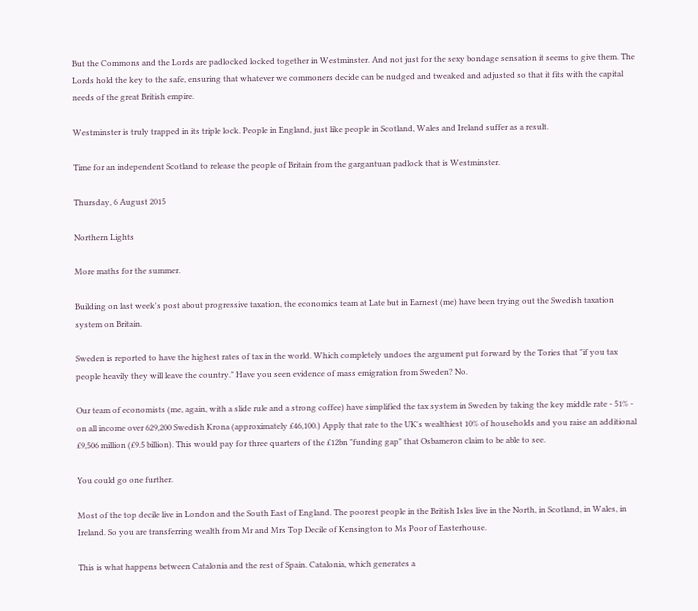But the Commons and the Lords are padlocked locked together in Westminster. And not just for the sexy bondage sensation it seems to give them. The Lords hold the key to the safe, ensuring that whatever we commoners decide can be nudged and tweaked and adjusted so that it fits with the capital needs of the great British empire.

Westminster is truly trapped in its triple lock. People in England, just like people in Scotland, Wales and Ireland suffer as a result.

Time for an independent Scotland to release the people of Britain from the gargantuan padlock that is Westminster.

Thursday, 6 August 2015

Northern Lights

More maths for the summer.

Building on last week's post about progressive taxation, the economics team at Late but in Earnest (me) have been trying out the Swedish taxation system on Britain.

Sweden is reported to have the highest rates of tax in the world. Which completely undoes the argument put forward by the Tories that "if you tax people heavily they will leave the country." Have you seen evidence of mass emigration from Sweden? No.

Our team of economists (me, again, with a slide rule and a strong coffee) have simplified the tax system in Sweden by taking the key middle rate - 51% - on all income over 629,200 Swedish Krona (approximately £46,100.) Apply that rate to the UK's wealthiest 10% of households and you raise an additional £9,506 million (£9.5 billion). This would pay for three quarters of the £12bn "funding gap" that Osbameron claim to be able to see.

You could go one further.

Most of the top decile live in London and the South East of England. The poorest people in the British Isles live in the North, in Scotland, in Wales, in Ireland. So you are transferring wealth from Mr and Mrs Top Decile of Kensington to Ms Poor of Easterhouse.

This is what happens between Catalonia and the rest of Spain. Catalonia, which generates a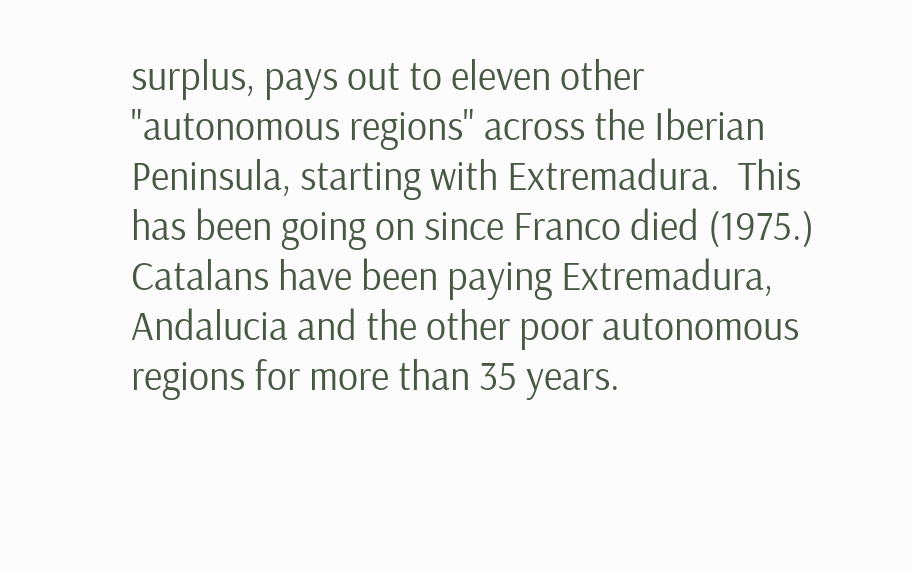surplus, pays out to eleven other "autonomous regions" across the Iberian Peninsula, starting with Extremadura.  This has been going on since Franco died (1975.) Catalans have been paying Extremadura, Andalucia and the other poor autonomous regions for more than 35 years.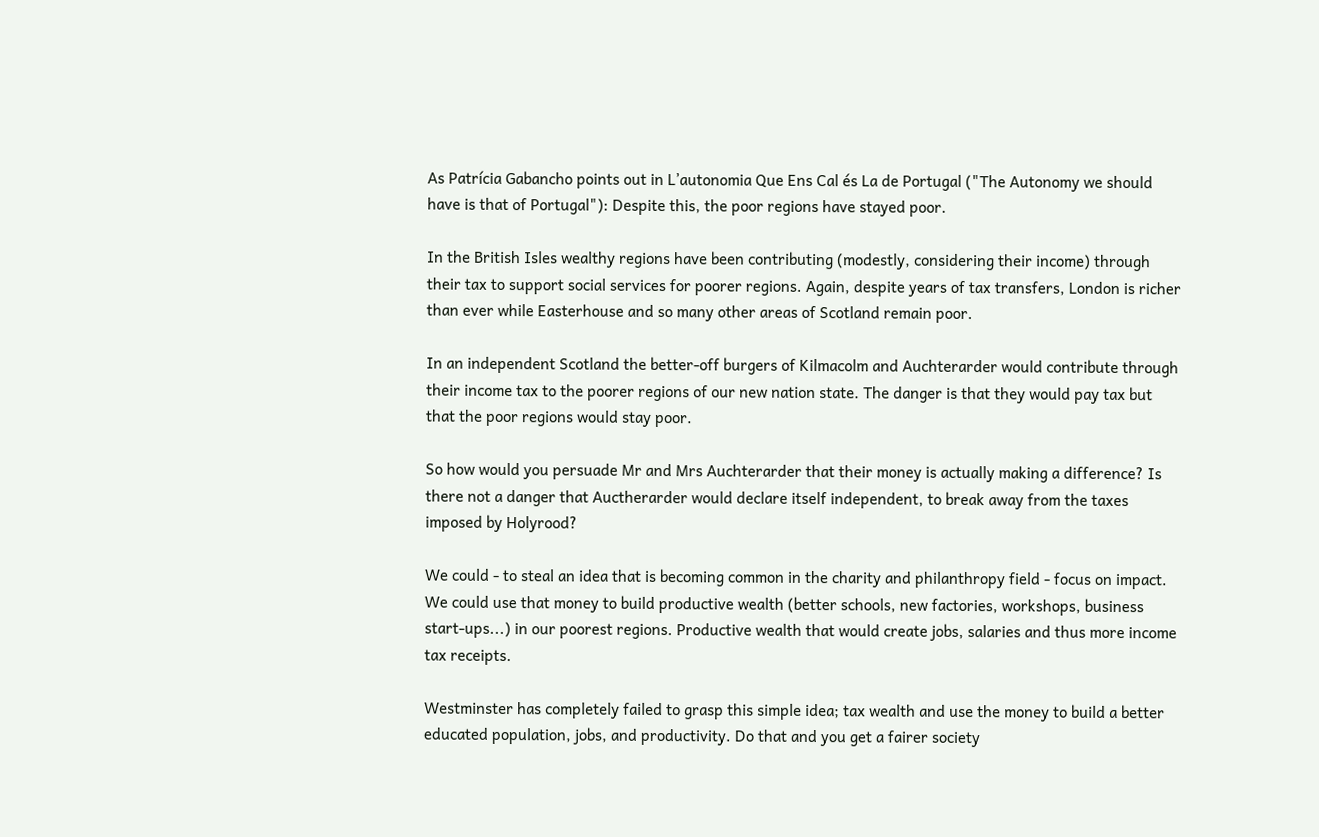As Patrícia Gabancho points out in L’autonomia Que Ens Cal és La de Portugal ("The Autonomy we should have is that of Portugal"): Despite this, the poor regions have stayed poor.

In the British Isles wealthy regions have been contributing (modestly, considering their income) through their tax to support social services for poorer regions. Again, despite years of tax transfers, London is richer than ever while Easterhouse and so many other areas of Scotland remain poor.

In an independent Scotland the better-off burgers of Kilmacolm and Auchterarder would contribute through their income tax to the poorer regions of our new nation state. The danger is that they would pay tax but that the poor regions would stay poor.

So how would you persuade Mr and Mrs Auchterarder that their money is actually making a difference? Is there not a danger that Auctherarder would declare itself independent, to break away from the taxes imposed by Holyrood?

We could - to steal an idea that is becoming common in the charity and philanthropy field - focus on impact. We could use that money to build productive wealth (better schools, new factories, workshops, business start-ups...) in our poorest regions. Productive wealth that would create jobs, salaries and thus more income tax receipts.

Westminster has completely failed to grasp this simple idea; tax wealth and use the money to build a better educated population, jobs, and productivity. Do that and you get a fairer society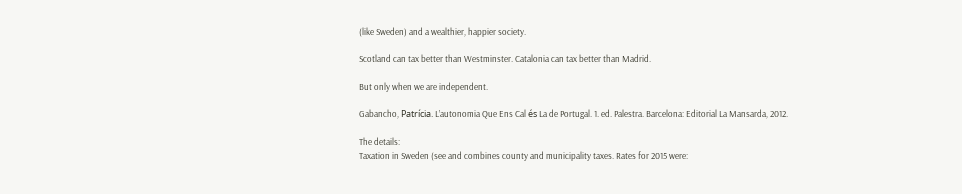(like Sweden) and a wealthier, happier society.

Scotland can tax better than Westminster. Catalonia can tax better than Madrid.

But only when we are independent.

Gabancho, Patrícia. L’autonomia Que Ens Cal és La de Portugal. 1. ed. Palestra. Barcelona: Editorial La Mansarda, 2012.

The details:
Taxation in Sweden (see and combines county and municipality taxes. Rates for 2015 were: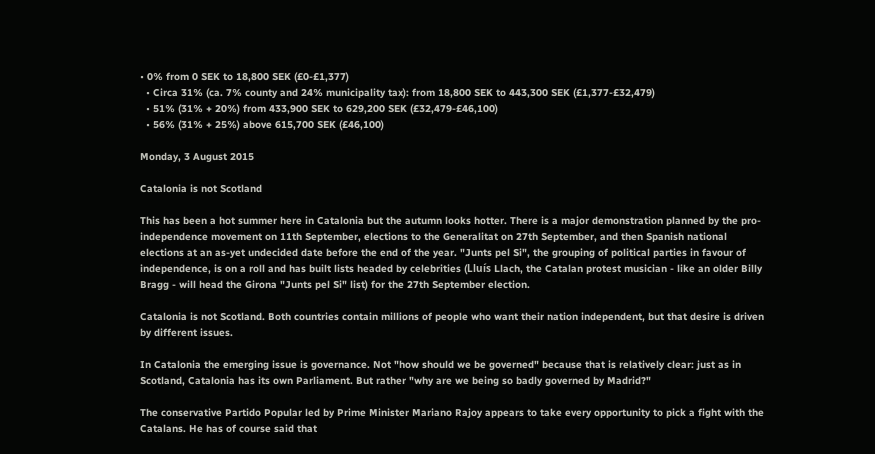• 0% from 0 SEK to 18,800 SEK (£0-£1,377)
  • Circa 31% (ca. 7% county and 24% municipality tax): from 18,800 SEK to 443,300 SEK (£1,377-£32,479)
  • 51% (31% + 20%) from 433,900 SEK to 629,200 SEK (£32,479-£46,100)
  • 56% (31% + 25%) above 615,700 SEK (£46,100)

Monday, 3 August 2015

Catalonia is not Scotland

This has been a hot summer here in Catalonia but the autumn looks hotter. There is a major demonstration planned by the pro-independence movement on 11th September, elections to the Generalitat on 27th September, and then Spanish national elections at an as-yet undecided date before the end of the year. "Junts pel Si", the grouping of political parties in favour of independence, is on a roll and has built lists headed by celebrities (Lluís Llach, the Catalan protest musician - like an older Billy Bragg - will head the Girona "Junts pel Si" list) for the 27th September election.

Catalonia is not Scotland. Both countries contain millions of people who want their nation independent, but that desire is driven by different issues.

In Catalonia the emerging issue is governance. Not "how should we be governed" because that is relatively clear: just as in Scotland, Catalonia has its own Parliament. But rather "why are we being so badly governed by Madrid?"

The conservative Partido Popular led by Prime Minister Mariano Rajoy appears to take every opportunity to pick a fight with the Catalans. He has of course said that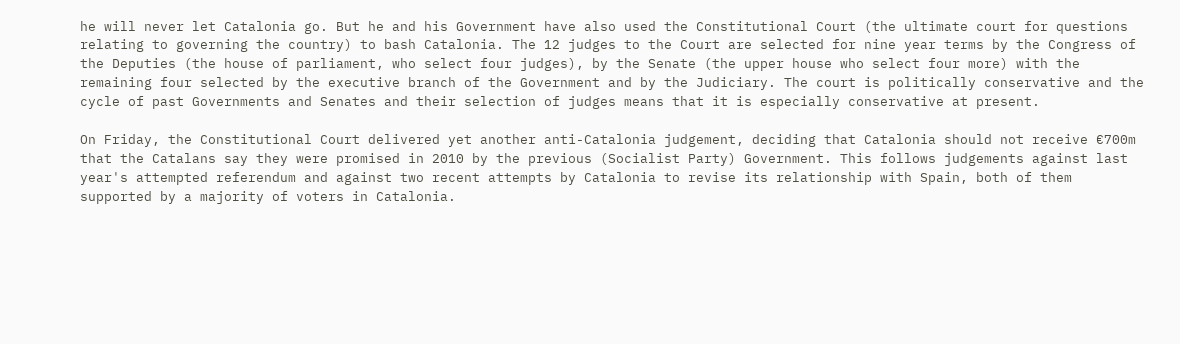he will never let Catalonia go. But he and his Government have also used the Constitutional Court (the ultimate court for questions relating to governing the country) to bash Catalonia. The 12 judges to the Court are selected for nine year terms by the Congress of the Deputies (the house of parliament, who select four judges), by the Senate (the upper house who select four more) with the remaining four selected by the executive branch of the Government and by the Judiciary. The court is politically conservative and the cycle of past Governments and Senates and their selection of judges means that it is especially conservative at present.

On Friday, the Constitutional Court delivered yet another anti-Catalonia judgement, deciding that Catalonia should not receive €700m that the Catalans say they were promised in 2010 by the previous (Socialist Party) Government. This follows judgements against last year's attempted referendum and against two recent attempts by Catalonia to revise its relationship with Spain, both of them supported by a majority of voters in Catalonia.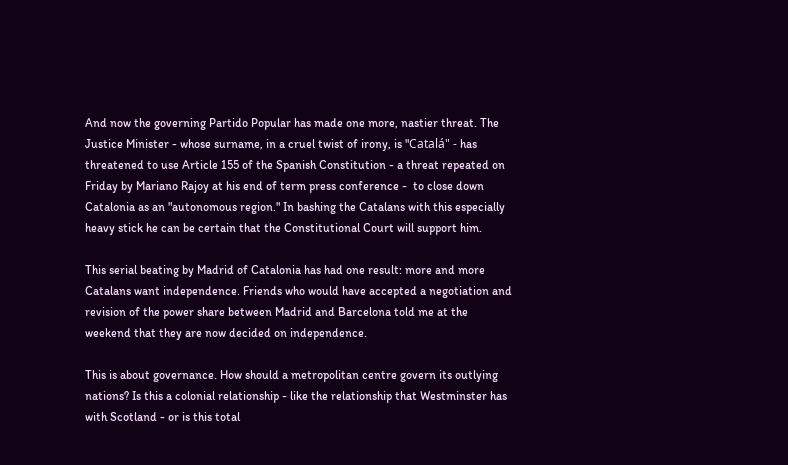And now the governing Partido Popular has made one more, nastier threat. The Justice Minister - whose surname, in a cruel twist of irony, is "Catalá" - has threatened to use Article 155 of the Spanish Constitution - a threat repeated on Friday by Mariano Rajoy at his end of term press conference -  to close down Catalonia as an "autonomous region." In bashing the Catalans with this especially heavy stick he can be certain that the Constitutional Court will support him.

This serial beating by Madrid of Catalonia has had one result: more and more Catalans want independence. Friends who would have accepted a negotiation and revision of the power share between Madrid and Barcelona told me at the weekend that they are now decided on independence.

This is about governance. How should a metropolitan centre govern its outlying nations? Is this a colonial relationship - like the relationship that Westminster has with Scotland - or is this total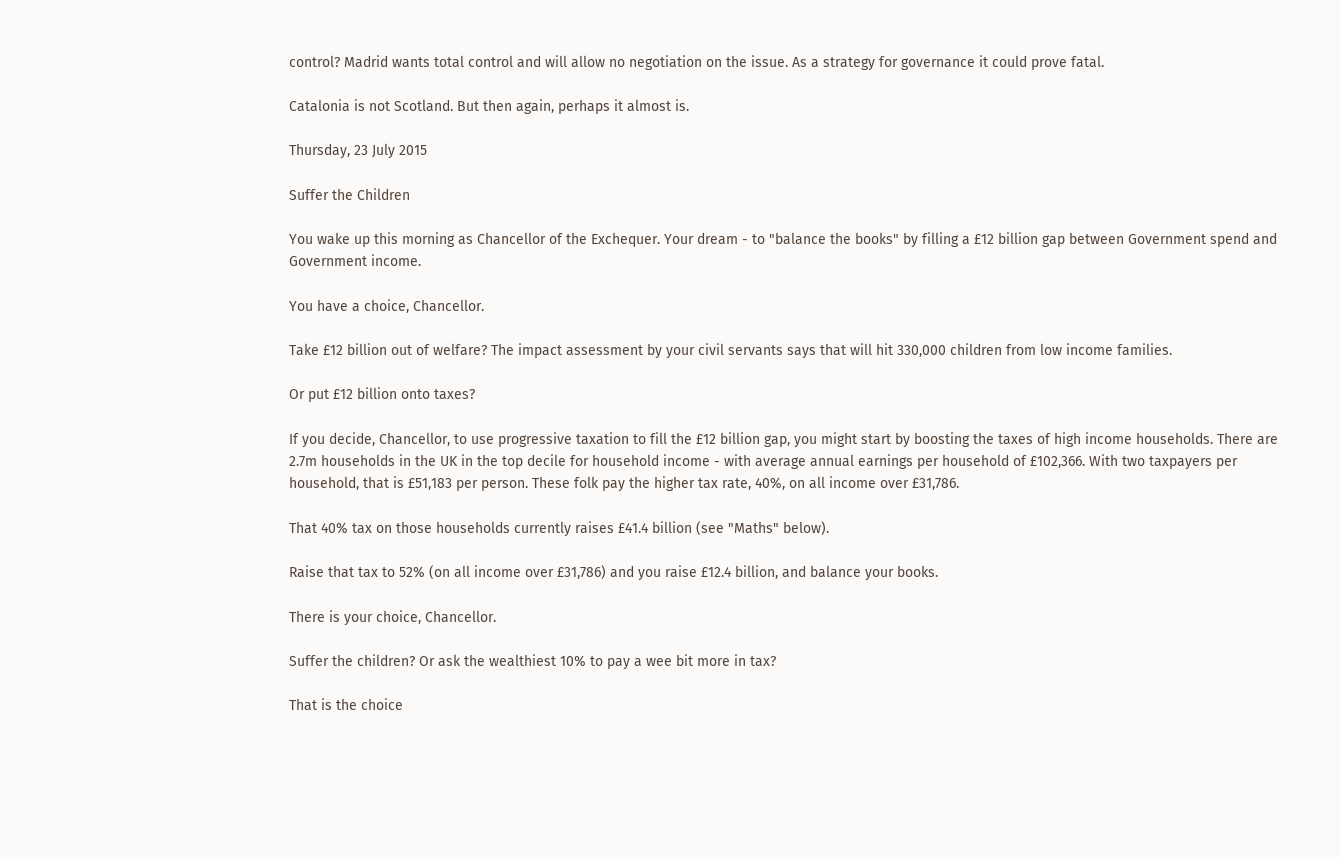control? Madrid wants total control and will allow no negotiation on the issue. As a strategy for governance it could prove fatal.

Catalonia is not Scotland. But then again, perhaps it almost is.

Thursday, 23 July 2015

Suffer the Children

You wake up this morning as Chancellor of the Exchequer. Your dream - to "balance the books" by filling a £12 billion gap between Government spend and Government income.

You have a choice, Chancellor.

Take £12 billion out of welfare? The impact assessment by your civil servants says that will hit 330,000 children from low income families.

Or put £12 billion onto taxes?

If you decide, Chancellor, to use progressive taxation to fill the £12 billion gap, you might start by boosting the taxes of high income households. There are 2.7m households in the UK in the top decile for household income - with average annual earnings per household of £102,366. With two taxpayers per household, that is £51,183 per person. These folk pay the higher tax rate, 40%, on all income over £31,786.

That 40% tax on those households currently raises £41.4 billion (see "Maths" below).

Raise that tax to 52% (on all income over £31,786) and you raise £12.4 billion, and balance your books.

There is your choice, Chancellor.

Suffer the children? Or ask the wealthiest 10% to pay a wee bit more in tax?

That is the choice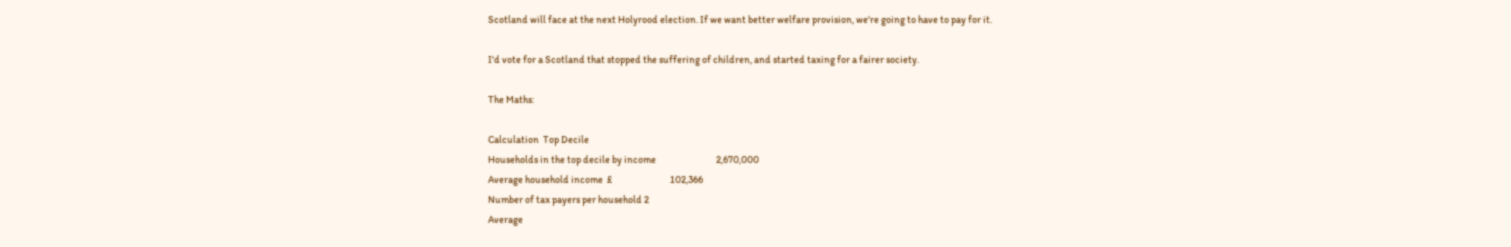Scotland will face at the next Holyrood election. If we want better welfare provision, we're going to have to pay for it.

I'd vote for a Scotland that stopped the suffering of children, and started taxing for a fairer society.

The Maths:

Calculation  Top Decile
Households in the top decile by income                              2,670,000
Average household income  £                             102,366
Number of tax payers per household 2
Average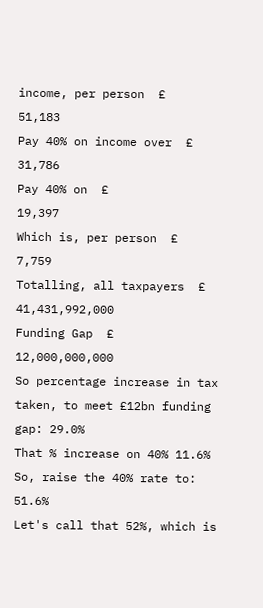income, per person  £                               51,183
Pay 40% on income over  £                               31,786
Pay 40% on  £                               19,397
Which is, per person  £                                  7,759
Totalling, all taxpayers  £               41,431,992,000
Funding Gap  £               12,000,000,000
So percentage increase in tax taken, to meet £12bn funding gap: 29.0%
That % increase on 40% 11.6%
So, raise the 40% rate to: 51.6%
Let's call that 52%, which is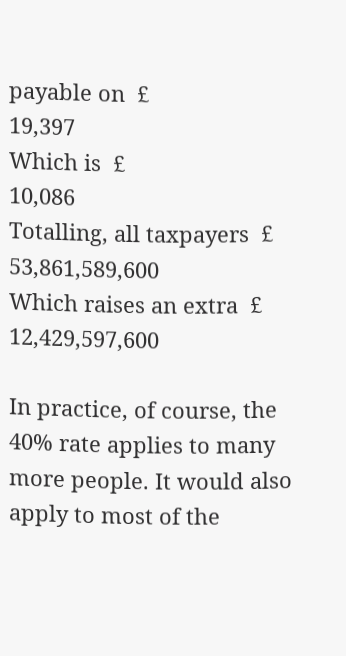payable on  £                               19,397
Which is  £                               10,086
Totalling, all taxpayers  £               53,861,589,600
Which raises an extra  £               12,429,597,600

In practice, of course, the 40% rate applies to many more people. It would also apply to most of the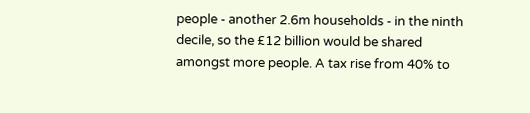people - another 2.6m households - in the ninth decile, so the £12 billion would be shared amongst more people. A tax rise from 40% to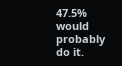47.5% would probably do it.